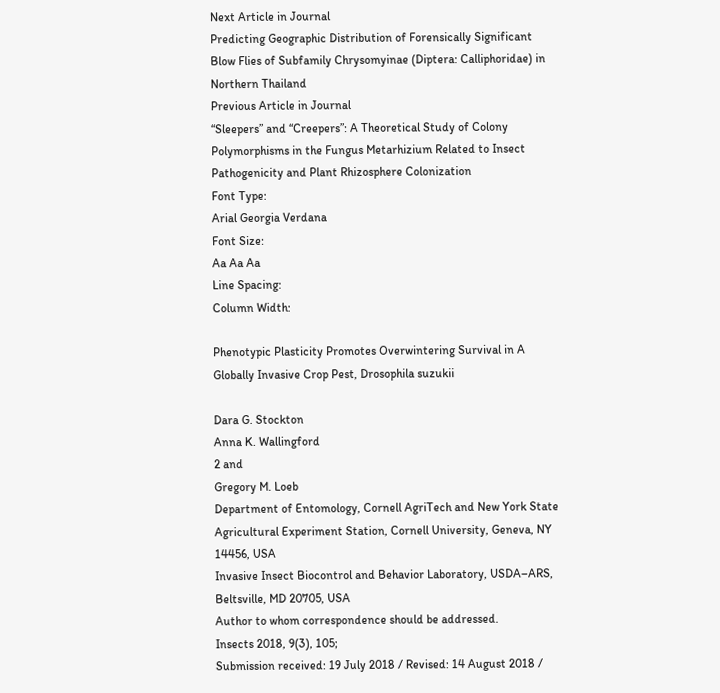Next Article in Journal
Predicting Geographic Distribution of Forensically Significant Blow Flies of Subfamily Chrysomyinae (Diptera: Calliphoridae) in Northern Thailand
Previous Article in Journal
“Sleepers” and “Creepers”: A Theoretical Study of Colony Polymorphisms in the Fungus Metarhizium Related to Insect Pathogenicity and Plant Rhizosphere Colonization
Font Type:
Arial Georgia Verdana
Font Size:
Aa Aa Aa
Line Spacing:
Column Width:

Phenotypic Plasticity Promotes Overwintering Survival in A Globally Invasive Crop Pest, Drosophila suzukii

Dara G. Stockton
Anna K. Wallingford
2 and
Gregory M. Loeb
Department of Entomology, Cornell AgriTech and New York State Agricultural Experiment Station, Cornell University, Geneva, NY 14456, USA
Invasive Insect Biocontrol and Behavior Laboratory, USDA–ARS, Beltsville, MD 20705, USA
Author to whom correspondence should be addressed.
Insects 2018, 9(3), 105;
Submission received: 19 July 2018 / Revised: 14 August 2018 /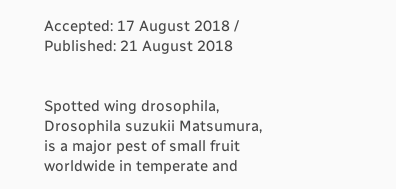Accepted: 17 August 2018 / Published: 21 August 2018


Spotted wing drosophila, Drosophila suzukii Matsumura, is a major pest of small fruit worldwide in temperate and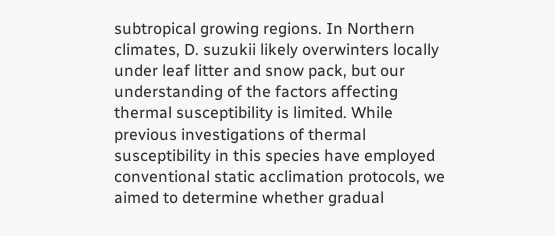subtropical growing regions. In Northern climates, D. suzukii likely overwinters locally under leaf litter and snow pack, but our understanding of the factors affecting thermal susceptibility is limited. While previous investigations of thermal susceptibility in this species have employed conventional static acclimation protocols, we aimed to determine whether gradual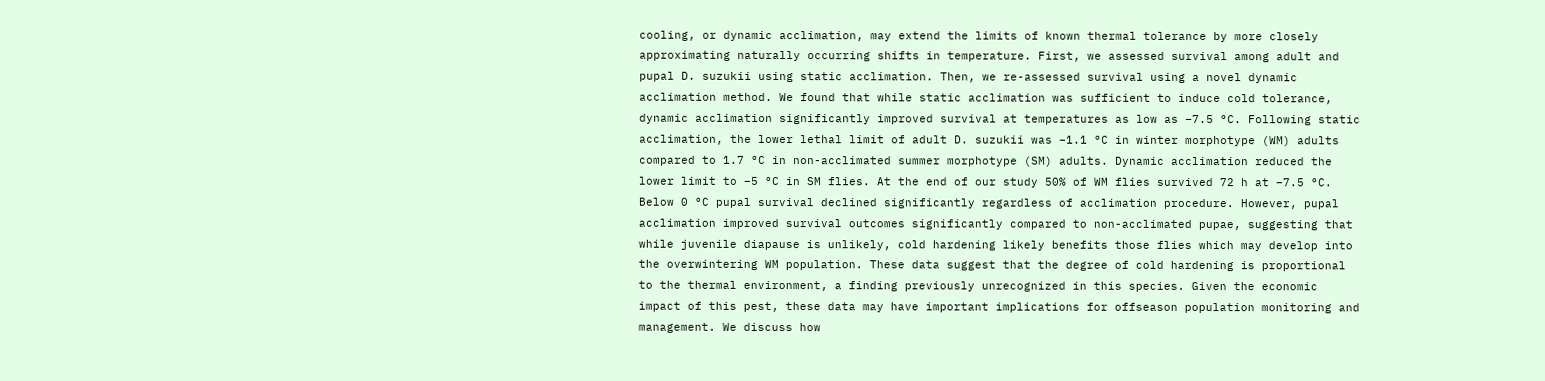cooling, or dynamic acclimation, may extend the limits of known thermal tolerance by more closely approximating naturally occurring shifts in temperature. First, we assessed survival among adult and pupal D. suzukii using static acclimation. Then, we re-assessed survival using a novel dynamic acclimation method. We found that while static acclimation was sufficient to induce cold tolerance, dynamic acclimation significantly improved survival at temperatures as low as −7.5 °C. Following static acclimation, the lower lethal limit of adult D. suzukii was −1.1 °C in winter morphotype (WM) adults compared to 1.7 °C in non-acclimated summer morphotype (SM) adults. Dynamic acclimation reduced the lower limit to −5 °C in SM flies. At the end of our study 50% of WM flies survived 72 h at −7.5 °C. Below 0 °C pupal survival declined significantly regardless of acclimation procedure. However, pupal acclimation improved survival outcomes significantly compared to non-acclimated pupae, suggesting that while juvenile diapause is unlikely, cold hardening likely benefits those flies which may develop into the overwintering WM population. These data suggest that the degree of cold hardening is proportional to the thermal environment, a finding previously unrecognized in this species. Given the economic impact of this pest, these data may have important implications for offseason population monitoring and management. We discuss how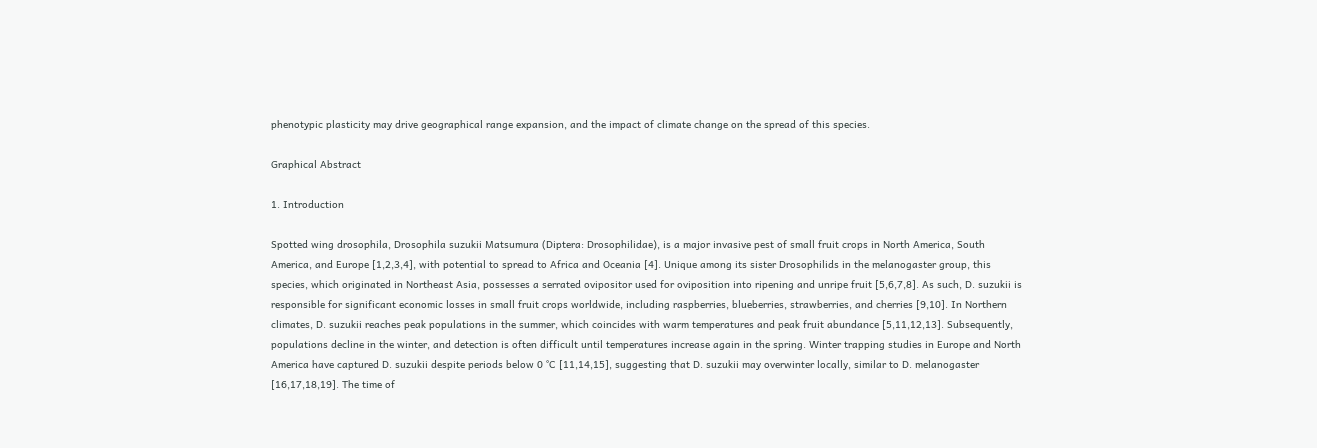phenotypic plasticity may drive geographical range expansion, and the impact of climate change on the spread of this species.

Graphical Abstract

1. Introduction

Spotted wing drosophila, Drosophila suzukii Matsumura (Diptera: Drosophilidae), is a major invasive pest of small fruit crops in North America, South America, and Europe [1,2,3,4], with potential to spread to Africa and Oceania [4]. Unique among its sister Drosophilids in the melanogaster group, this species, which originated in Northeast Asia, possesses a serrated ovipositor used for oviposition into ripening and unripe fruit [5,6,7,8]. As such, D. suzukii is responsible for significant economic losses in small fruit crops worldwide, including raspberries, blueberries, strawberries, and cherries [9,10]. In Northern climates, D. suzukii reaches peak populations in the summer, which coincides with warm temperatures and peak fruit abundance [5,11,12,13]. Subsequently, populations decline in the winter, and detection is often difficult until temperatures increase again in the spring. Winter trapping studies in Europe and North America have captured D. suzukii despite periods below 0 °C [11,14,15], suggesting that D. suzukii may overwinter locally, similar to D. melanogaster [16,17,18,19]. The time of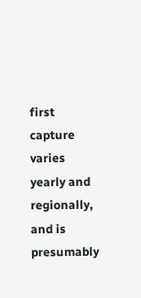first capture varies yearly and regionally, and is presumably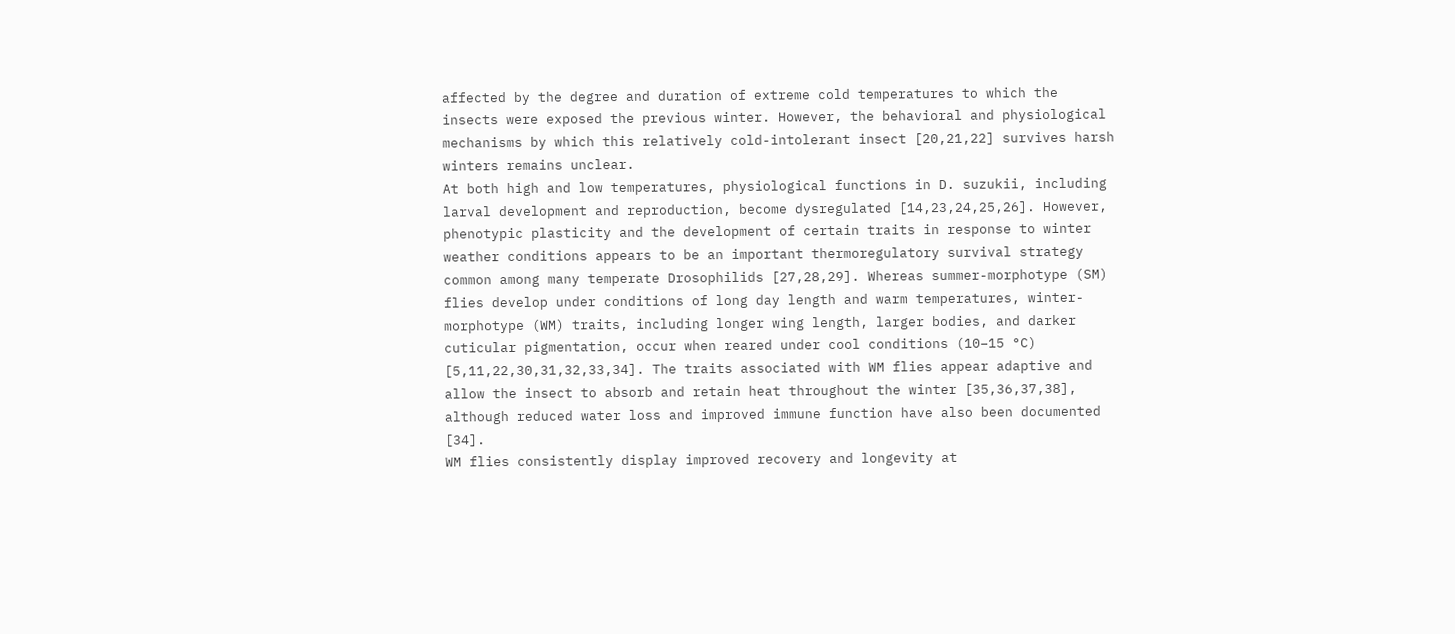affected by the degree and duration of extreme cold temperatures to which the insects were exposed the previous winter. However, the behavioral and physiological mechanisms by which this relatively cold-intolerant insect [20,21,22] survives harsh winters remains unclear.
At both high and low temperatures, physiological functions in D. suzukii, including larval development and reproduction, become dysregulated [14,23,24,25,26]. However, phenotypic plasticity and the development of certain traits in response to winter weather conditions appears to be an important thermoregulatory survival strategy common among many temperate Drosophilids [27,28,29]. Whereas summer-morphotype (SM) flies develop under conditions of long day length and warm temperatures, winter-morphotype (WM) traits, including longer wing length, larger bodies, and darker cuticular pigmentation, occur when reared under cool conditions (10–15 °C) [5,11,22,30,31,32,33,34]. The traits associated with WM flies appear adaptive and allow the insect to absorb and retain heat throughout the winter [35,36,37,38], although reduced water loss and improved immune function have also been documented [34].
WM flies consistently display improved recovery and longevity at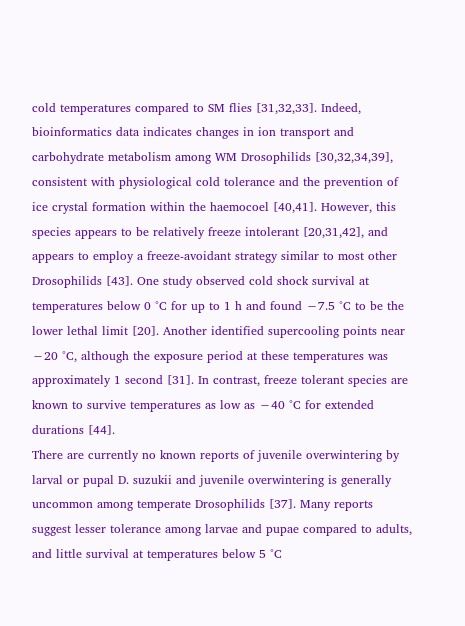cold temperatures compared to SM flies [31,32,33]. Indeed, bioinformatics data indicates changes in ion transport and carbohydrate metabolism among WM Drosophilids [30,32,34,39], consistent with physiological cold tolerance and the prevention of ice crystal formation within the haemocoel [40,41]. However, this species appears to be relatively freeze intolerant [20,31,42], and appears to employ a freeze-avoidant strategy similar to most other Drosophilids [43]. One study observed cold shock survival at temperatures below 0 °C for up to 1 h and found −7.5 °C to be the lower lethal limit [20]. Another identified supercooling points near −20 °C, although the exposure period at these temperatures was approximately 1 second [31]. In contrast, freeze tolerant species are known to survive temperatures as low as −40 °C for extended durations [44].
There are currently no known reports of juvenile overwintering by larval or pupal D. suzukii and juvenile overwintering is generally uncommon among temperate Drosophilids [37]. Many reports suggest lesser tolerance among larvae and pupae compared to adults, and little survival at temperatures below 5 °C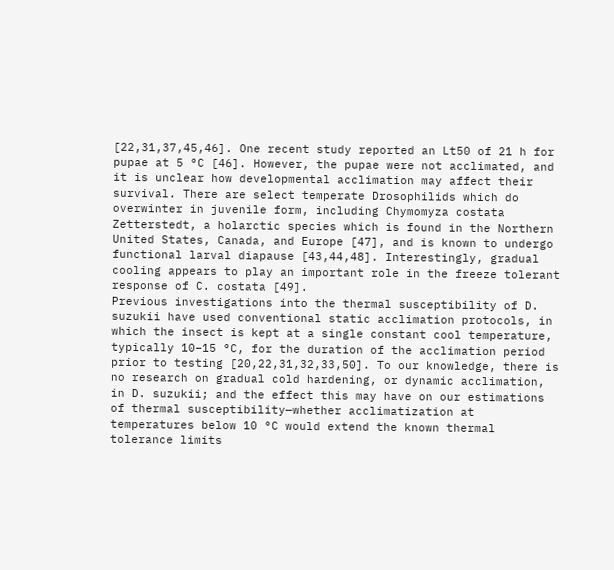[22,31,37,45,46]. One recent study reported an Lt50 of 21 h for pupae at 5 °C [46]. However, the pupae were not acclimated, and it is unclear how developmental acclimation may affect their survival. There are select temperate Drosophilids which do overwinter in juvenile form, including Chymomyza costata Zetterstedt, a holarctic species which is found in the Northern United States, Canada, and Europe [47], and is known to undergo functional larval diapause [43,44,48]. Interestingly, gradual cooling appears to play an important role in the freeze tolerant response of C. costata [49].
Previous investigations into the thermal susceptibility of D. suzukii have used conventional static acclimation protocols, in which the insect is kept at a single constant cool temperature, typically 10–15 °C, for the duration of the acclimation period prior to testing [20,22,31,32,33,50]. To our knowledge, there is no research on gradual cold hardening, or dynamic acclimation, in D. suzukii; and the effect this may have on our estimations of thermal susceptibility—whether acclimatization at temperatures below 10 °C would extend the known thermal tolerance limits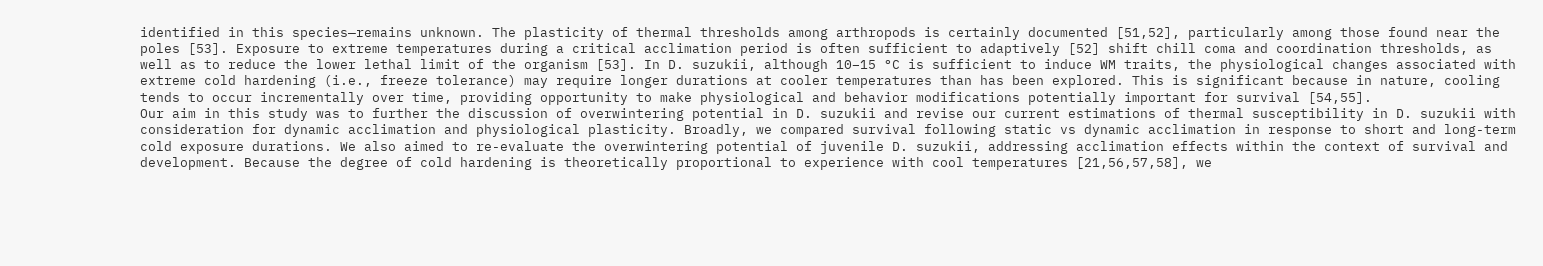identified in this species—remains unknown. The plasticity of thermal thresholds among arthropods is certainly documented [51,52], particularly among those found near the poles [53]. Exposure to extreme temperatures during a critical acclimation period is often sufficient to adaptively [52] shift chill coma and coordination thresholds, as well as to reduce the lower lethal limit of the organism [53]. In D. suzukii, although 10–15 °C is sufficient to induce WM traits, the physiological changes associated with extreme cold hardening (i.e., freeze tolerance) may require longer durations at cooler temperatures than has been explored. This is significant because in nature, cooling tends to occur incrementally over time, providing opportunity to make physiological and behavior modifications potentially important for survival [54,55].
Our aim in this study was to further the discussion of overwintering potential in D. suzukii and revise our current estimations of thermal susceptibility in D. suzukii with consideration for dynamic acclimation and physiological plasticity. Broadly, we compared survival following static vs dynamic acclimation in response to short and long-term cold exposure durations. We also aimed to re-evaluate the overwintering potential of juvenile D. suzukii, addressing acclimation effects within the context of survival and development. Because the degree of cold hardening is theoretically proportional to experience with cool temperatures [21,56,57,58], we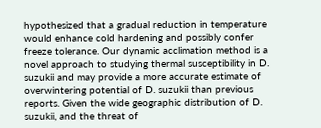hypothesized that a gradual reduction in temperature would enhance cold hardening and possibly confer freeze tolerance. Our dynamic acclimation method is a novel approach to studying thermal susceptibility in D. suzukii and may provide a more accurate estimate of overwintering potential of D. suzukii than previous reports. Given the wide geographic distribution of D. suzukii, and the threat of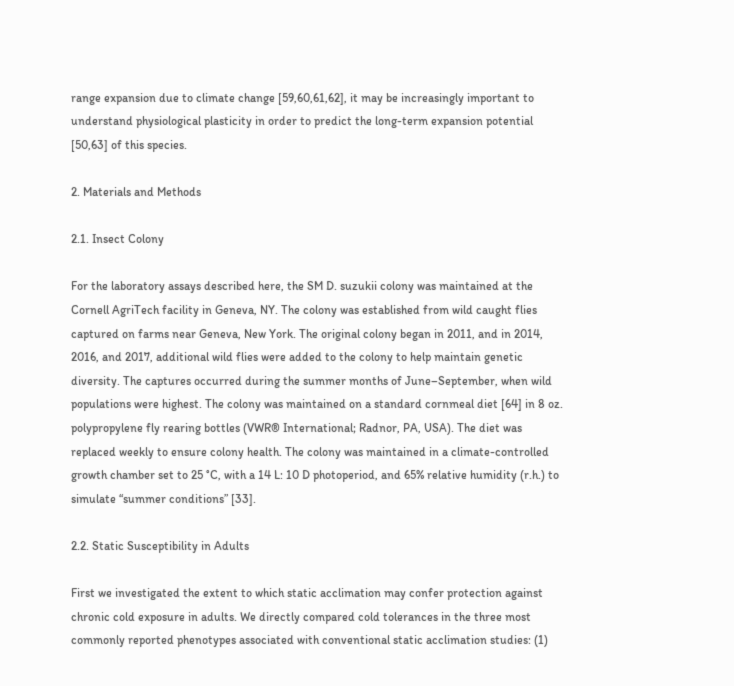range expansion due to climate change [59,60,61,62], it may be increasingly important to understand physiological plasticity in order to predict the long-term expansion potential [50,63] of this species.

2. Materials and Methods

2.1. Insect Colony

For the laboratory assays described here, the SM D. suzukii colony was maintained at the Cornell AgriTech facility in Geneva, NY. The colony was established from wild caught flies captured on farms near Geneva, New York. The original colony began in 2011, and in 2014, 2016, and 2017, additional wild flies were added to the colony to help maintain genetic diversity. The captures occurred during the summer months of June–September, when wild populations were highest. The colony was maintained on a standard cornmeal diet [64] in 8 oz. polypropylene fly rearing bottles (VWR® International; Radnor, PA, USA). The diet was replaced weekly to ensure colony health. The colony was maintained in a climate-controlled growth chamber set to 25 °C, with a 14 L: 10 D photoperiod, and 65% relative humidity (r.h.) to simulate “summer conditions” [33].

2.2. Static Susceptibility in Adults

First we investigated the extent to which static acclimation may confer protection against chronic cold exposure in adults. We directly compared cold tolerances in the three most commonly reported phenotypes associated with conventional static acclimation studies: (1)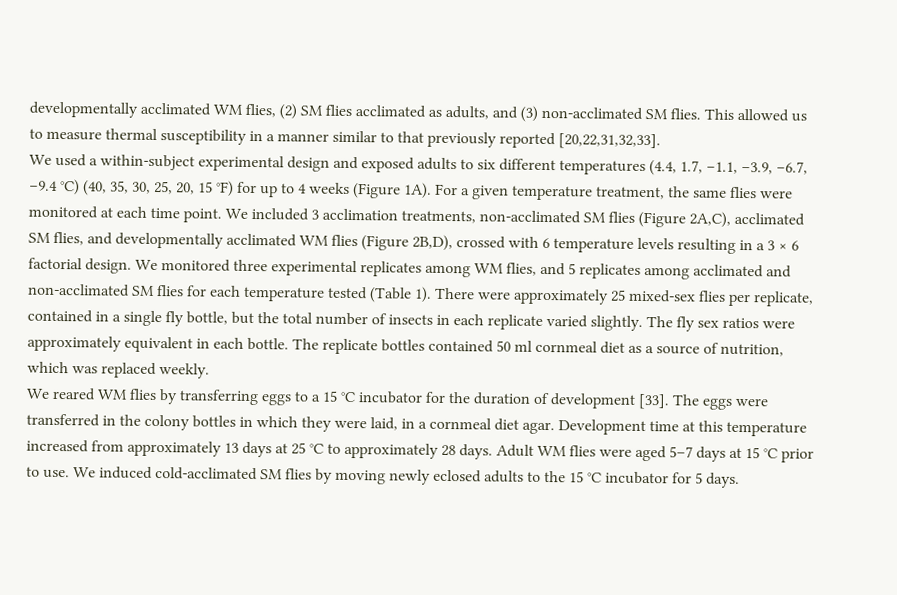developmentally acclimated WM flies, (2) SM flies acclimated as adults, and (3) non-acclimated SM flies. This allowed us to measure thermal susceptibility in a manner similar to that previously reported [20,22,31,32,33].
We used a within-subject experimental design and exposed adults to six different temperatures (4.4, 1.7, −1.1, −3.9, −6.7, −9.4 °C) (40, 35, 30, 25, 20, 15 °F) for up to 4 weeks (Figure 1A). For a given temperature treatment, the same flies were monitored at each time point. We included 3 acclimation treatments, non-acclimated SM flies (Figure 2A,C), acclimated SM flies, and developmentally acclimated WM flies (Figure 2B,D), crossed with 6 temperature levels resulting in a 3 × 6 factorial design. We monitored three experimental replicates among WM flies, and 5 replicates among acclimated and non-acclimated SM flies for each temperature tested (Table 1). There were approximately 25 mixed-sex flies per replicate, contained in a single fly bottle, but the total number of insects in each replicate varied slightly. The fly sex ratios were approximately equivalent in each bottle. The replicate bottles contained 50 ml cornmeal diet as a source of nutrition, which was replaced weekly.
We reared WM flies by transferring eggs to a 15 °C incubator for the duration of development [33]. The eggs were transferred in the colony bottles in which they were laid, in a cornmeal diet agar. Development time at this temperature increased from approximately 13 days at 25 °C to approximately 28 days. Adult WM flies were aged 5–7 days at 15 °C prior to use. We induced cold-acclimated SM flies by moving newly eclosed adults to the 15 °C incubator for 5 days.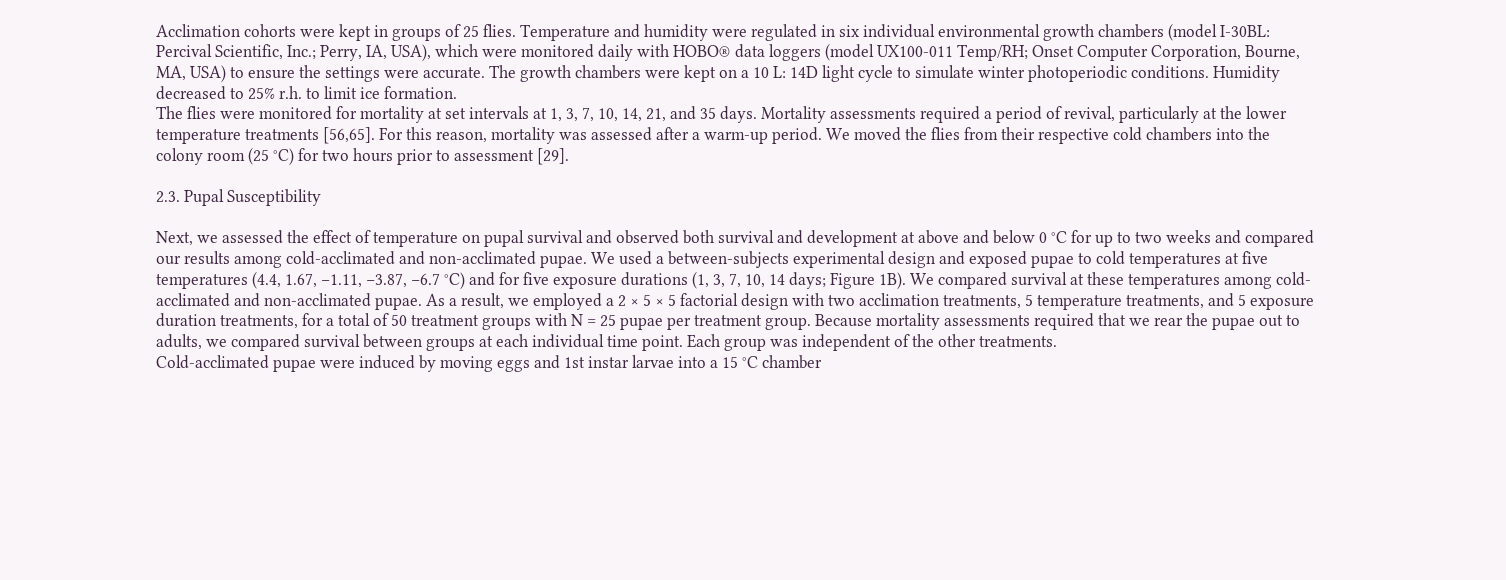Acclimation cohorts were kept in groups of 25 flies. Temperature and humidity were regulated in six individual environmental growth chambers (model I-30BL: Percival Scientific, Inc.; Perry, IA, USA), which were monitored daily with HOBO® data loggers (model UX100-011 Temp/RH; Onset Computer Corporation, Bourne, MA, USA) to ensure the settings were accurate. The growth chambers were kept on a 10 L: 14D light cycle to simulate winter photoperiodic conditions. Humidity decreased to 25% r.h. to limit ice formation.
The flies were monitored for mortality at set intervals at 1, 3, 7, 10, 14, 21, and 35 days. Mortality assessments required a period of revival, particularly at the lower temperature treatments [56,65]. For this reason, mortality was assessed after a warm-up period. We moved the flies from their respective cold chambers into the colony room (25 °C) for two hours prior to assessment [29].

2.3. Pupal Susceptibility

Next, we assessed the effect of temperature on pupal survival and observed both survival and development at above and below 0 °C for up to two weeks and compared our results among cold-acclimated and non-acclimated pupae. We used a between-subjects experimental design and exposed pupae to cold temperatures at five temperatures (4.4, 1.67, −1.11, −3.87, −6.7 °C) and for five exposure durations (1, 3, 7, 10, 14 days; Figure 1B). We compared survival at these temperatures among cold-acclimated and non-acclimated pupae. As a result, we employed a 2 × 5 × 5 factorial design with two acclimation treatments, 5 temperature treatments, and 5 exposure duration treatments, for a total of 50 treatment groups with N = 25 pupae per treatment group. Because mortality assessments required that we rear the pupae out to adults, we compared survival between groups at each individual time point. Each group was independent of the other treatments.
Cold-acclimated pupae were induced by moving eggs and 1st instar larvae into a 15 °C chamber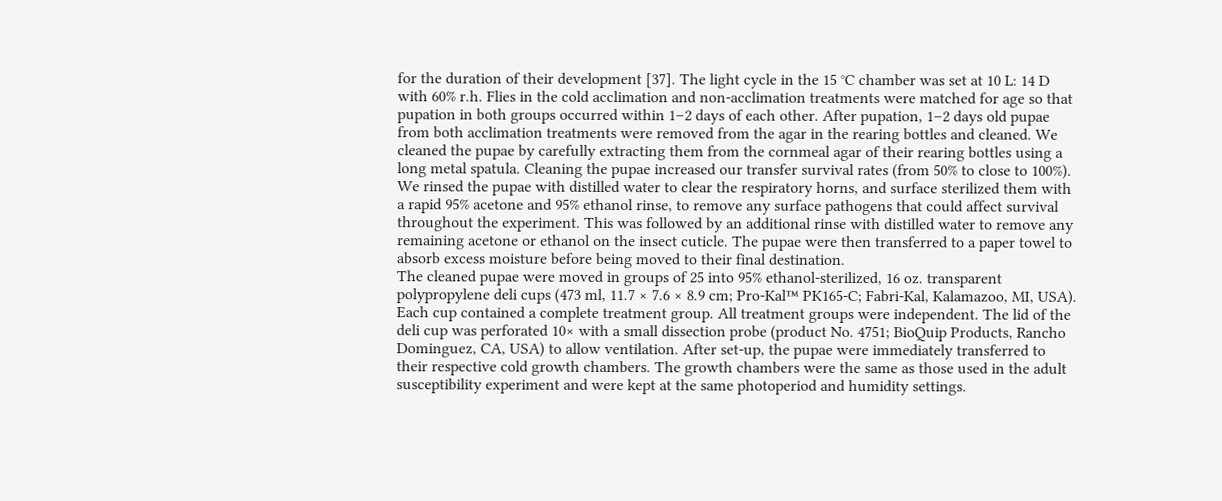for the duration of their development [37]. The light cycle in the 15 °C chamber was set at 10 L: 14 D with 60% r.h. Flies in the cold acclimation and non-acclimation treatments were matched for age so that pupation in both groups occurred within 1–2 days of each other. After pupation, 1–2 days old pupae from both acclimation treatments were removed from the agar in the rearing bottles and cleaned. We cleaned the pupae by carefully extracting them from the cornmeal agar of their rearing bottles using a long metal spatula. Cleaning the pupae increased our transfer survival rates (from 50% to close to 100%). We rinsed the pupae with distilled water to clear the respiratory horns, and surface sterilized them with a rapid 95% acetone and 95% ethanol rinse, to remove any surface pathogens that could affect survival throughout the experiment. This was followed by an additional rinse with distilled water to remove any remaining acetone or ethanol on the insect cuticle. The pupae were then transferred to a paper towel to absorb excess moisture before being moved to their final destination.
The cleaned pupae were moved in groups of 25 into 95% ethanol-sterilized, 16 oz. transparent polypropylene deli cups (473 ml, 11.7 × 7.6 × 8.9 cm; Pro-Kal™ PK165-C; Fabri-Kal, Kalamazoo, MI, USA). Each cup contained a complete treatment group. All treatment groups were independent. The lid of the deli cup was perforated 10× with a small dissection probe (product No. 4751; BioQuip Products, Rancho Dominguez, CA, USA) to allow ventilation. After set-up, the pupae were immediately transferred to their respective cold growth chambers. The growth chambers were the same as those used in the adult susceptibility experiment and were kept at the same photoperiod and humidity settings.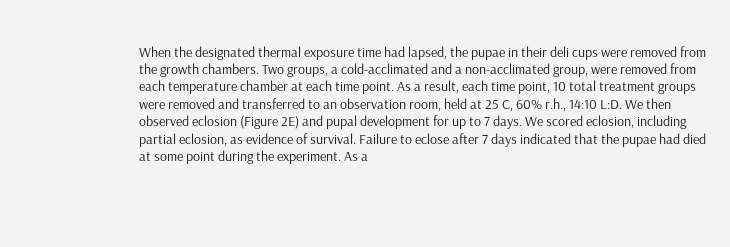When the designated thermal exposure time had lapsed, the pupae in their deli cups were removed from the growth chambers. Two groups, a cold-acclimated and a non-acclimated group, were removed from each temperature chamber at each time point. As a result, each time point, 10 total treatment groups were removed and transferred to an observation room, held at 25 C, 60% r.h., 14:10 L:D. We then observed eclosion (Figure 2E) and pupal development for up to 7 days. We scored eclosion, including partial eclosion, as evidence of survival. Failure to eclose after 7 days indicated that the pupae had died at some point during the experiment. As a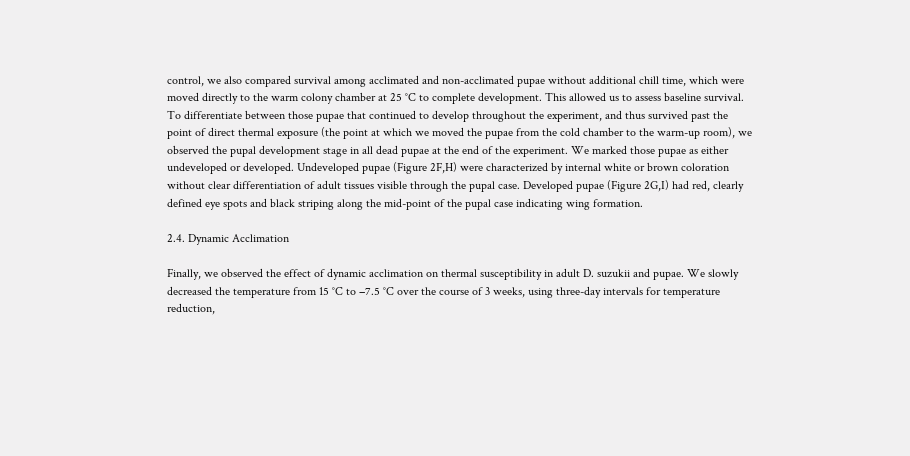control, we also compared survival among acclimated and non-acclimated pupae without additional chill time, which were moved directly to the warm colony chamber at 25 °C to complete development. This allowed us to assess baseline survival.
To differentiate between those pupae that continued to develop throughout the experiment, and thus survived past the point of direct thermal exposure (the point at which we moved the pupae from the cold chamber to the warm-up room), we observed the pupal development stage in all dead pupae at the end of the experiment. We marked those pupae as either undeveloped or developed. Undeveloped pupae (Figure 2F,H) were characterized by internal white or brown coloration without clear differentiation of adult tissues visible through the pupal case. Developed pupae (Figure 2G,I) had red, clearly defined eye spots and black striping along the mid-point of the pupal case indicating wing formation.

2.4. Dynamic Acclimation

Finally, we observed the effect of dynamic acclimation on thermal susceptibility in adult D. suzukii and pupae. We slowly decreased the temperature from 15 °C to −7.5 °C over the course of 3 weeks, using three-day intervals for temperature reduction,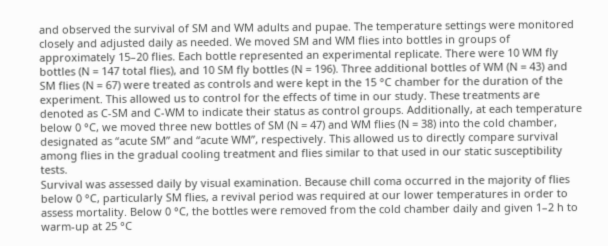and observed the survival of SM and WM adults and pupae. The temperature settings were monitored closely and adjusted daily as needed. We moved SM and WM flies into bottles in groups of approximately 15–20 flies. Each bottle represented an experimental replicate. There were 10 WM fly bottles (N = 147 total flies), and 10 SM fly bottles (N = 196). Three additional bottles of WM (N = 43) and SM flies (N = 67) were treated as controls and were kept in the 15 °C chamber for the duration of the experiment. This allowed us to control for the effects of time in our study. These treatments are denoted as C-SM and C-WM to indicate their status as control groups. Additionally, at each temperature below 0 °C, we moved three new bottles of SM (N = 47) and WM flies (N = 38) into the cold chamber, designated as “acute SM” and “acute WM”, respectively. This allowed us to directly compare survival among flies in the gradual cooling treatment and flies similar to that used in our static susceptibility tests.
Survival was assessed daily by visual examination. Because chill coma occurred in the majority of flies below 0 °C, particularly SM flies, a revival period was required at our lower temperatures in order to assess mortality. Below 0 °C, the bottles were removed from the cold chamber daily and given 1–2 h to warm-up at 25 °C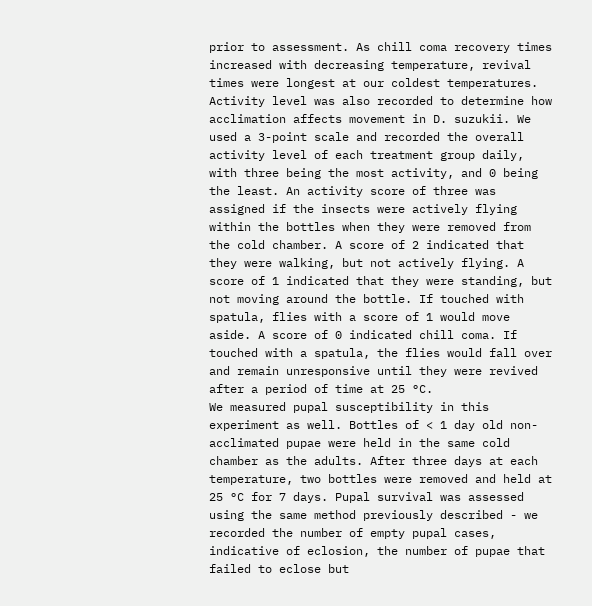prior to assessment. As chill coma recovery times increased with decreasing temperature, revival times were longest at our coldest temperatures.
Activity level was also recorded to determine how acclimation affects movement in D. suzukii. We used a 3-point scale and recorded the overall activity level of each treatment group daily, with three being the most activity, and 0 being the least. An activity score of three was assigned if the insects were actively flying within the bottles when they were removed from the cold chamber. A score of 2 indicated that they were walking, but not actively flying. A score of 1 indicated that they were standing, but not moving around the bottle. If touched with spatula, flies with a score of 1 would move aside. A score of 0 indicated chill coma. If touched with a spatula, the flies would fall over and remain unresponsive until they were revived after a period of time at 25 °C.
We measured pupal susceptibility in this experiment as well. Bottles of < 1 day old non-acclimated pupae were held in the same cold chamber as the adults. After three days at each temperature, two bottles were removed and held at 25 °C for 7 days. Pupal survival was assessed using the same method previously described - we recorded the number of empty pupal cases, indicative of eclosion, the number of pupae that failed to eclose but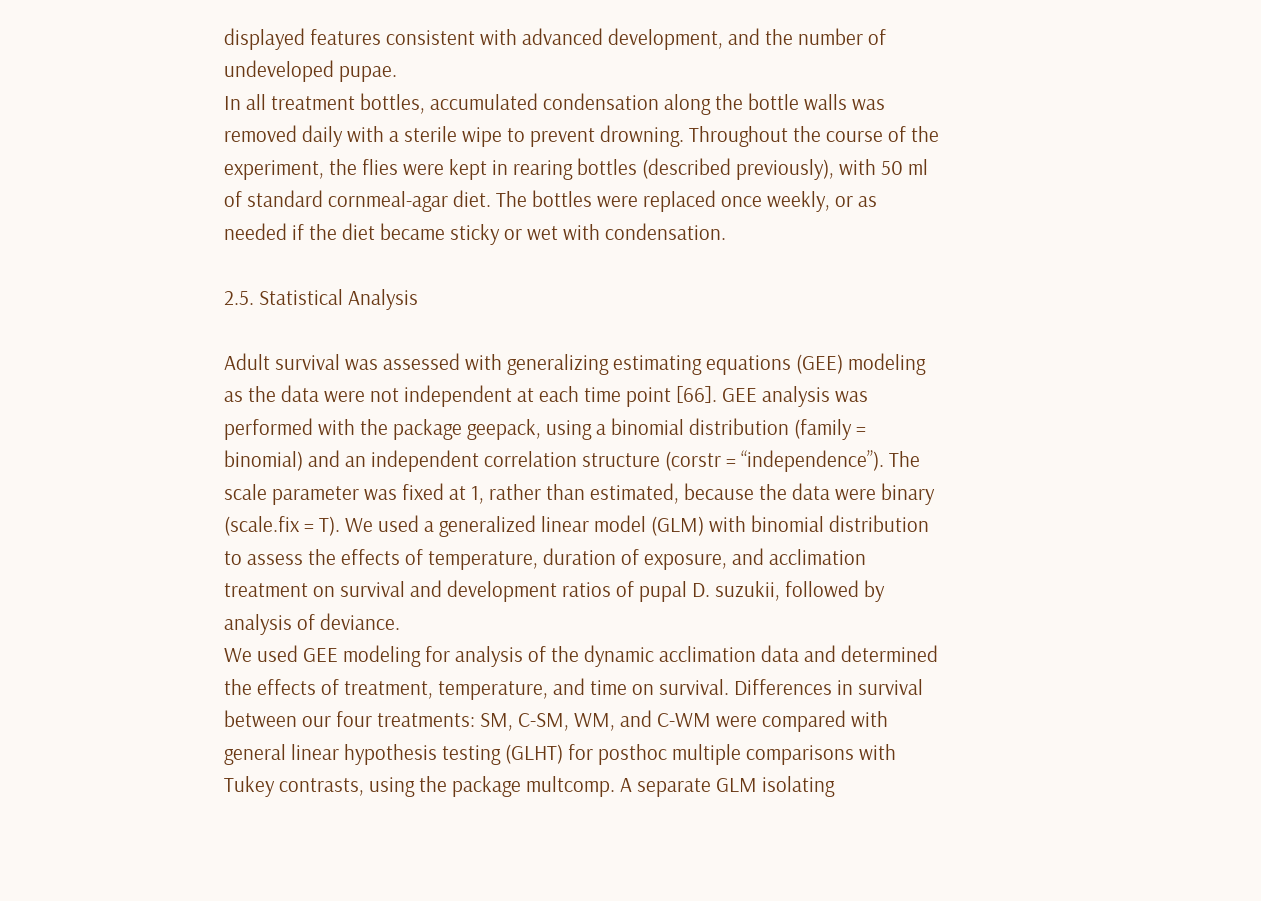displayed features consistent with advanced development, and the number of undeveloped pupae.
In all treatment bottles, accumulated condensation along the bottle walls was removed daily with a sterile wipe to prevent drowning. Throughout the course of the experiment, the flies were kept in rearing bottles (described previously), with 50 ml of standard cornmeal-agar diet. The bottles were replaced once weekly, or as needed if the diet became sticky or wet with condensation.

2.5. Statistical Analysis

Adult survival was assessed with generalizing estimating equations (GEE) modeling as the data were not independent at each time point [66]. GEE analysis was performed with the package geepack, using a binomial distribution (family = binomial) and an independent correlation structure (corstr = “independence”). The scale parameter was fixed at 1, rather than estimated, because the data were binary (scale.fix = T). We used a generalized linear model (GLM) with binomial distribution to assess the effects of temperature, duration of exposure, and acclimation treatment on survival and development ratios of pupal D. suzukii, followed by analysis of deviance.
We used GEE modeling for analysis of the dynamic acclimation data and determined the effects of treatment, temperature, and time on survival. Differences in survival between our four treatments: SM, C-SM, WM, and C-WM were compared with general linear hypothesis testing (GLHT) for posthoc multiple comparisons with Tukey contrasts, using the package multcomp. A separate GLM isolating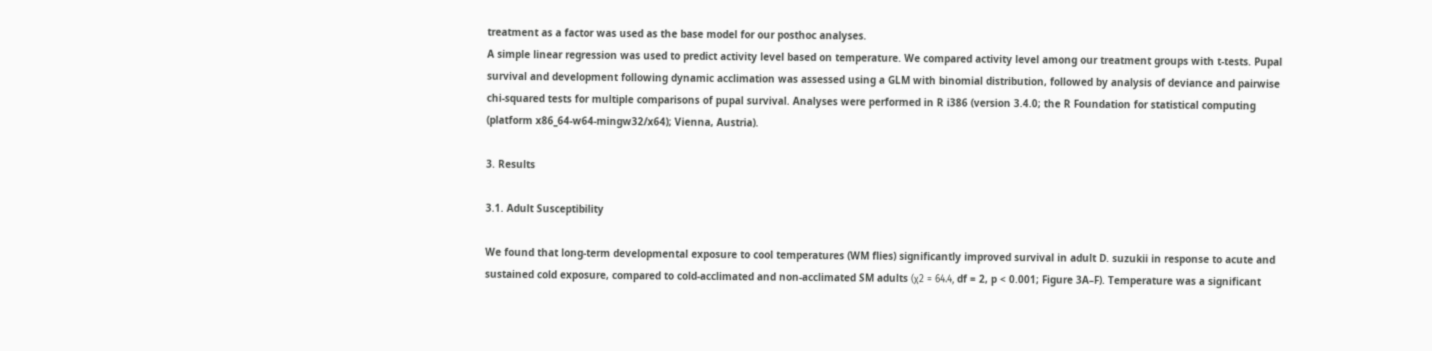treatment as a factor was used as the base model for our posthoc analyses.
A simple linear regression was used to predict activity level based on temperature. We compared activity level among our treatment groups with t-tests. Pupal survival and development following dynamic acclimation was assessed using a GLM with binomial distribution, followed by analysis of deviance and pairwise chi-squared tests for multiple comparisons of pupal survival. Analyses were performed in R i386 (version 3.4.0; the R Foundation for statistical computing (platform x86_64-w64-mingw32/x64); Vienna, Austria).

3. Results

3.1. Adult Susceptibility

We found that long-term developmental exposure to cool temperatures (WM flies) significantly improved survival in adult D. suzukii in response to acute and sustained cold exposure, compared to cold-acclimated and non-acclimated SM adults (χ2 = 64.4, df = 2, p < 0.001; Figure 3A–F). Temperature was a significant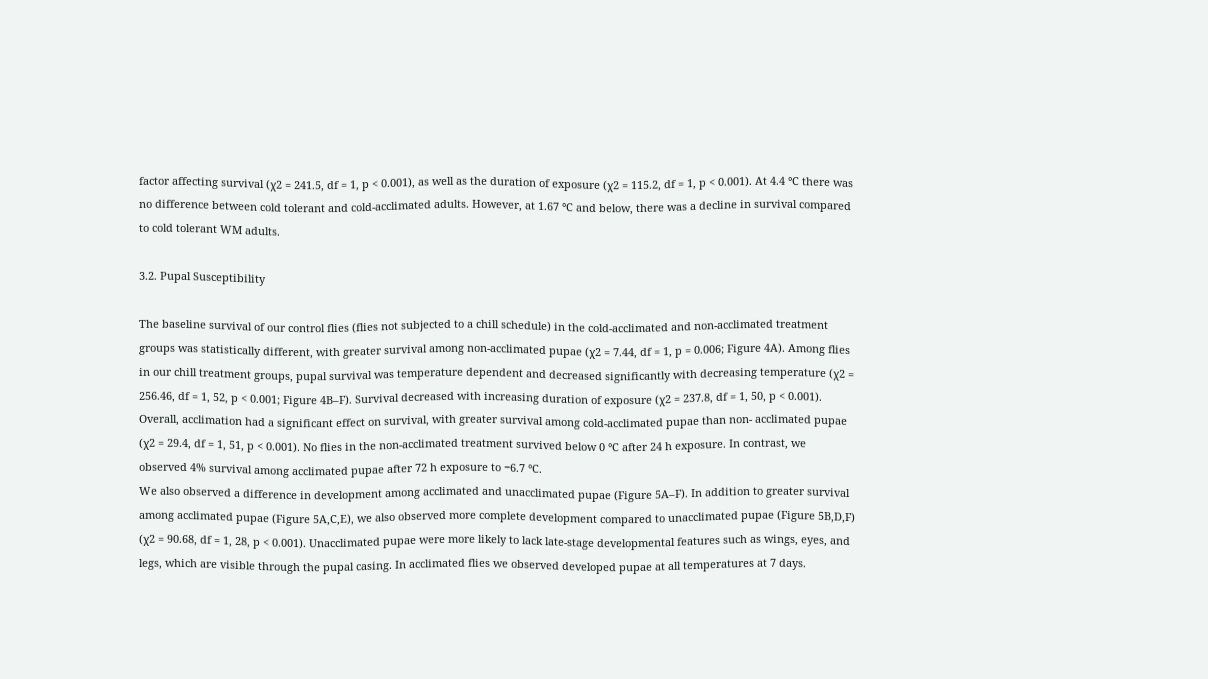factor affecting survival (χ2 = 241.5, df = 1, p < 0.001), as well as the duration of exposure (χ2 = 115.2, df = 1, p < 0.001). At 4.4 °C there was no difference between cold tolerant and cold-acclimated adults. However, at 1.67 °C and below, there was a decline in survival compared to cold tolerant WM adults.

3.2. Pupal Susceptibility

The baseline survival of our control flies (flies not subjected to a chill schedule) in the cold-acclimated and non-acclimated treatment groups was statistically different, with greater survival among non-acclimated pupae (χ2 = 7.44, df = 1, p = 0.006; Figure 4A). Among flies in our chill treatment groups, pupal survival was temperature dependent and decreased significantly with decreasing temperature (χ2 = 256.46, df = 1, 52, p < 0.001; Figure 4B–F). Survival decreased with increasing duration of exposure (χ2 = 237.8, df = 1, 50, p < 0.001). Overall, acclimation had a significant effect on survival, with greater survival among cold-acclimated pupae than non- acclimated pupae (χ2 = 29.4, df = 1, 51, p < 0.001). No flies in the non-acclimated treatment survived below 0 °C after 24 h exposure. In contrast, we observed 4% survival among acclimated pupae after 72 h exposure to −6.7 °C.
We also observed a difference in development among acclimated and unacclimated pupae (Figure 5A–F). In addition to greater survival among acclimated pupae (Figure 5A,C,E), we also observed more complete development compared to unacclimated pupae (Figure 5B,D,F) (χ2 = 90.68, df = 1, 28, p < 0.001). Unacclimated pupae were more likely to lack late-stage developmental features such as wings, eyes, and legs, which are visible through the pupal casing. In acclimated flies we observed developed pupae at all temperatures at 7 days.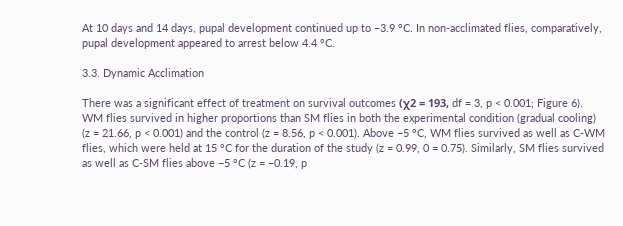At 10 days and 14 days, pupal development continued up to −3.9 °C. In non-acclimated flies, comparatively, pupal development appeared to arrest below 4.4 °C.

3.3. Dynamic Acclimation

There was a significant effect of treatment on survival outcomes (χ2 = 193, df = 3, p < 0.001; Figure 6). WM flies survived in higher proportions than SM flies in both the experimental condition (gradual cooling) (z = 21.66, p < 0.001) and the control (z = 8.56, p < 0.001). Above −5 °C, WM flies survived as well as C-WM flies, which were held at 15 °C for the duration of the study (z = 0.99, 0 = 0.75). Similarly, SM flies survived as well as C-SM flies above −5 °C (z = −0.19, p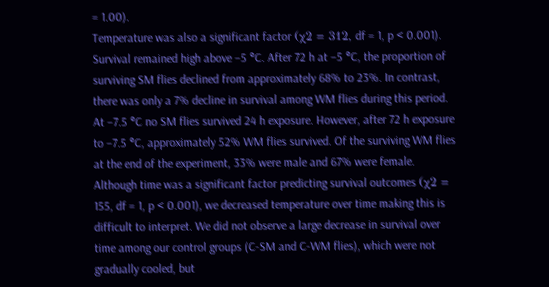= 1.00).
Temperature was also a significant factor (χ2 = 312, df = 1, p < 0.001). Survival remained high above −5 °C. After 72 h at −5 °C, the proportion of surviving SM flies declined from approximately 68% to 23%. In contrast, there was only a 7% decline in survival among WM flies during this period. At −7.5 °C no SM flies survived 24 h exposure. However, after 72 h exposure to −7.5 °C, approximately 52% WM flies survived. Of the surviving WM flies at the end of the experiment, 33% were male and 67% were female.
Although time was a significant factor predicting survival outcomes (χ2 = 155, df = 1, p < 0.001), we decreased temperature over time making this is difficult to interpret. We did not observe a large decrease in survival over time among our control groups (C-SM and C-WM flies), which were not gradually cooled, but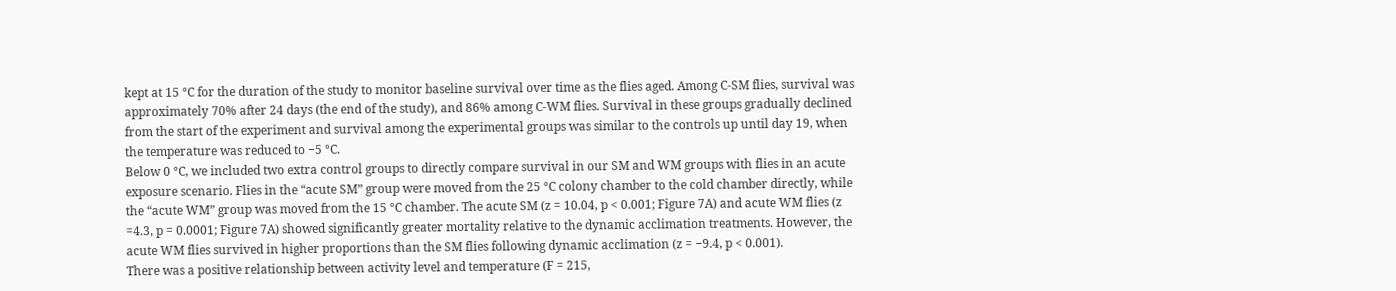kept at 15 °C for the duration of the study to monitor baseline survival over time as the flies aged. Among C-SM flies, survival was approximately 70% after 24 days (the end of the study), and 86% among C-WM flies. Survival in these groups gradually declined from the start of the experiment and survival among the experimental groups was similar to the controls up until day 19, when the temperature was reduced to −5 °C.
Below 0 °C, we included two extra control groups to directly compare survival in our SM and WM groups with flies in an acute exposure scenario. Flies in the “acute SM” group were moved from the 25 °C colony chamber to the cold chamber directly, while the “acute WM” group was moved from the 15 °C chamber. The acute SM (z = 10.04, p < 0.001; Figure 7A) and acute WM flies (z =4.3, p = 0.0001; Figure 7A) showed significantly greater mortality relative to the dynamic acclimation treatments. However, the acute WM flies survived in higher proportions than the SM flies following dynamic acclimation (z = −9.4, p < 0.001).
There was a positive relationship between activity level and temperature (F = 215,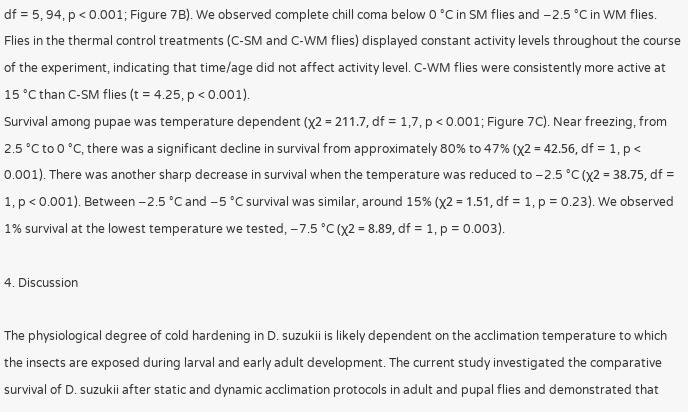df = 5, 94, p < 0.001; Figure 7B). We observed complete chill coma below 0 °C in SM flies and −2.5 °C in WM flies. Flies in the thermal control treatments (C-SM and C-WM flies) displayed constant activity levels throughout the course of the experiment, indicating that time/age did not affect activity level. C-WM flies were consistently more active at 15 °C than C-SM flies (t = 4.25, p < 0.001).
Survival among pupae was temperature dependent (χ2 = 211.7, df = 1,7, p < 0.001; Figure 7C). Near freezing, from 2.5 °C to 0 °C, there was a significant decline in survival from approximately 80% to 47% (χ2 = 42.56, df = 1, p < 0.001). There was another sharp decrease in survival when the temperature was reduced to −2.5 °C (χ2 = 38.75, df = 1, p < 0.001). Between −2.5 °C and −5 °C survival was similar, around 15% (χ2 = 1.51, df = 1, p = 0.23). We observed 1% survival at the lowest temperature we tested, −7.5 °C (χ2 = 8.89, df = 1, p = 0.003).

4. Discussion

The physiological degree of cold hardening in D. suzukii is likely dependent on the acclimation temperature to which the insects are exposed during larval and early adult development. The current study investigated the comparative survival of D. suzukii after static and dynamic acclimation protocols in adult and pupal flies and demonstrated that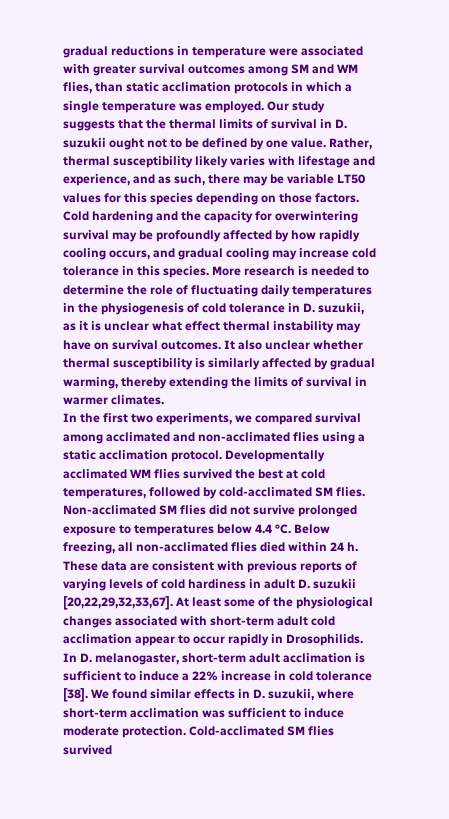gradual reductions in temperature were associated with greater survival outcomes among SM and WM flies, than static acclimation protocols in which a single temperature was employed. Our study suggests that the thermal limits of survival in D. suzukii ought not to be defined by one value. Rather, thermal susceptibility likely varies with lifestage and experience, and as such, there may be variable LT50 values for this species depending on those factors. Cold hardening and the capacity for overwintering survival may be profoundly affected by how rapidly cooling occurs, and gradual cooling may increase cold tolerance in this species. More research is needed to determine the role of fluctuating daily temperatures in the physiogenesis of cold tolerance in D. suzukii, as it is unclear what effect thermal instability may have on survival outcomes. It also unclear whether thermal susceptibility is similarly affected by gradual warming, thereby extending the limits of survival in warmer climates.
In the first two experiments, we compared survival among acclimated and non-acclimated flies using a static acclimation protocol. Developmentally acclimated WM flies survived the best at cold temperatures, followed by cold-acclimated SM flies. Non-acclimated SM flies did not survive prolonged exposure to temperatures below 4.4 °C. Below freezing, all non-acclimated flies died within 24 h. These data are consistent with previous reports of varying levels of cold hardiness in adult D. suzukii [20,22,29,32,33,67]. At least some of the physiological changes associated with short-term adult cold acclimation appear to occur rapidly in Drosophilids. In D. melanogaster, short-term adult acclimation is sufficient to induce a 22% increase in cold tolerance [38]. We found similar effects in D. suzukii, where short-term acclimation was sufficient to induce moderate protection. Cold-acclimated SM flies survived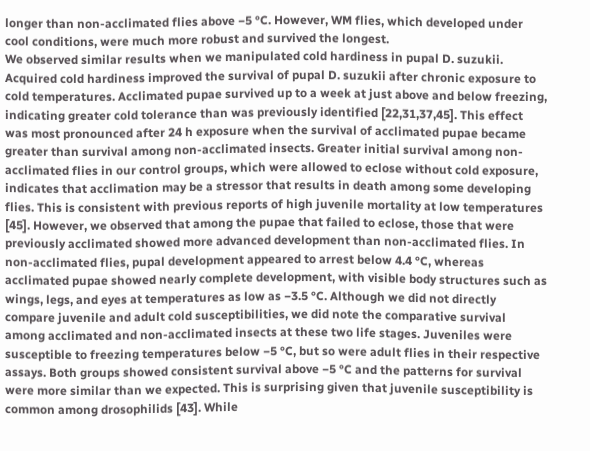longer than non-acclimated flies above −5 °C. However, WM flies, which developed under cool conditions, were much more robust and survived the longest.
We observed similar results when we manipulated cold hardiness in pupal D. suzukii. Acquired cold hardiness improved the survival of pupal D. suzukii after chronic exposure to cold temperatures. Acclimated pupae survived up to a week at just above and below freezing, indicating greater cold tolerance than was previously identified [22,31,37,45]. This effect was most pronounced after 24 h exposure when the survival of acclimated pupae became greater than survival among non-acclimated insects. Greater initial survival among non-acclimated flies in our control groups, which were allowed to eclose without cold exposure, indicates that acclimation may be a stressor that results in death among some developing flies. This is consistent with previous reports of high juvenile mortality at low temperatures [45]. However, we observed that among the pupae that failed to eclose, those that were previously acclimated showed more advanced development than non-acclimated flies. In non-acclimated flies, pupal development appeared to arrest below 4.4 °C, whereas acclimated pupae showed nearly complete development, with visible body structures such as wings, legs, and eyes at temperatures as low as −3.5 °C. Although we did not directly compare juvenile and adult cold susceptibilities, we did note the comparative survival among acclimated and non-acclimated insects at these two life stages. Juveniles were susceptible to freezing temperatures below −5 °C, but so were adult flies in their respective assays. Both groups showed consistent survival above −5 °C and the patterns for survival were more similar than we expected. This is surprising given that juvenile susceptibility is common among drosophilids [43]. While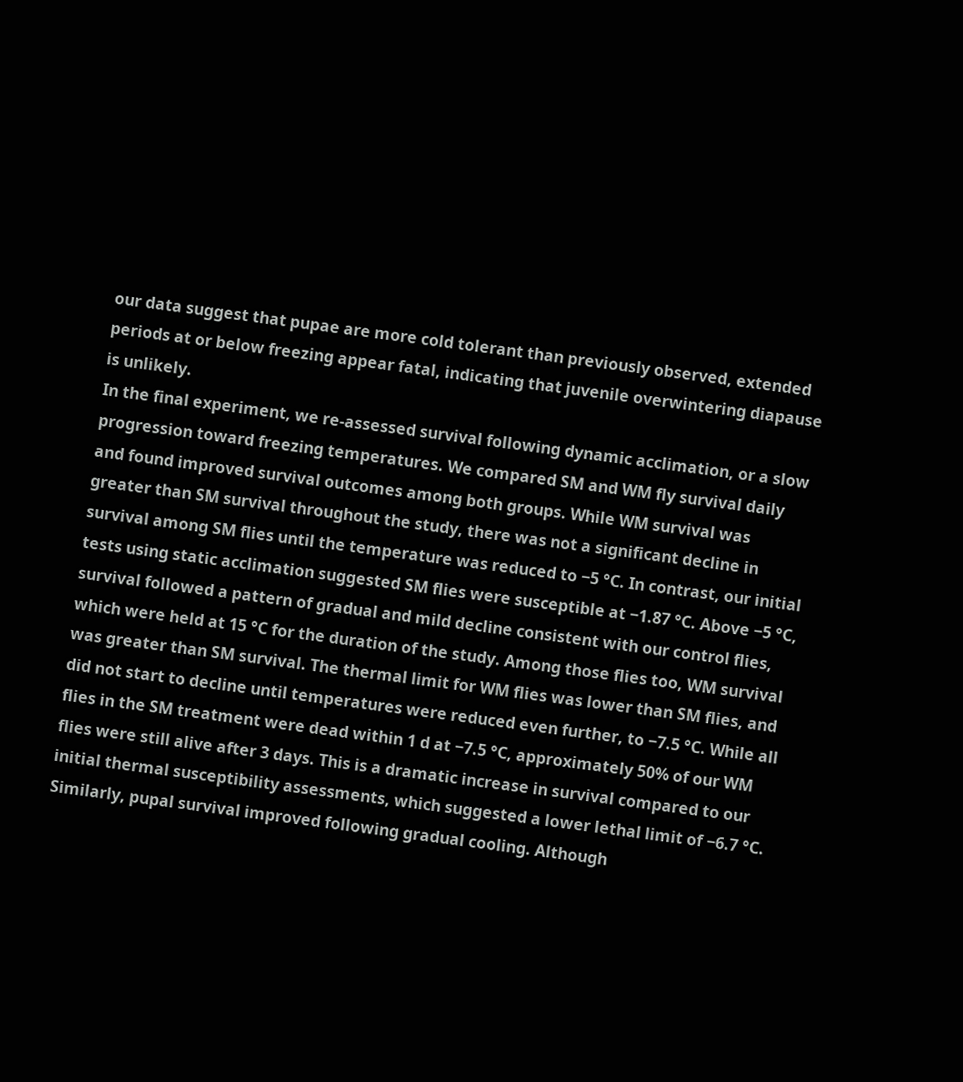our data suggest that pupae are more cold tolerant than previously observed, extended periods at or below freezing appear fatal, indicating that juvenile overwintering diapause is unlikely.
In the final experiment, we re-assessed survival following dynamic acclimation, or a slow progression toward freezing temperatures. We compared SM and WM fly survival daily and found improved survival outcomes among both groups. While WM survival was greater than SM survival throughout the study, there was not a significant decline in survival among SM flies until the temperature was reduced to −5 °C. In contrast, our initial tests using static acclimation suggested SM flies were susceptible at −1.87 °C. Above −5 °C, survival followed a pattern of gradual and mild decline consistent with our control flies, which were held at 15 °C for the duration of the study. Among those flies too, WM survival was greater than SM survival. The thermal limit for WM flies was lower than SM flies, and did not start to decline until temperatures were reduced even further, to −7.5 °C. While all flies in the SM treatment were dead within 1 d at −7.5 °C, approximately 50% of our WM flies were still alive after 3 days. This is a dramatic increase in survival compared to our initial thermal susceptibility assessments, which suggested a lower lethal limit of −6.7 °C. Similarly, pupal survival improved following gradual cooling. Although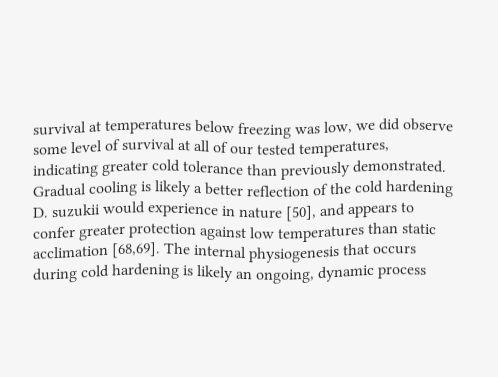survival at temperatures below freezing was low, we did observe some level of survival at all of our tested temperatures, indicating greater cold tolerance than previously demonstrated.
Gradual cooling is likely a better reflection of the cold hardening D. suzukii would experience in nature [50], and appears to confer greater protection against low temperatures than static acclimation [68,69]. The internal physiogenesis that occurs during cold hardening is likely an ongoing, dynamic process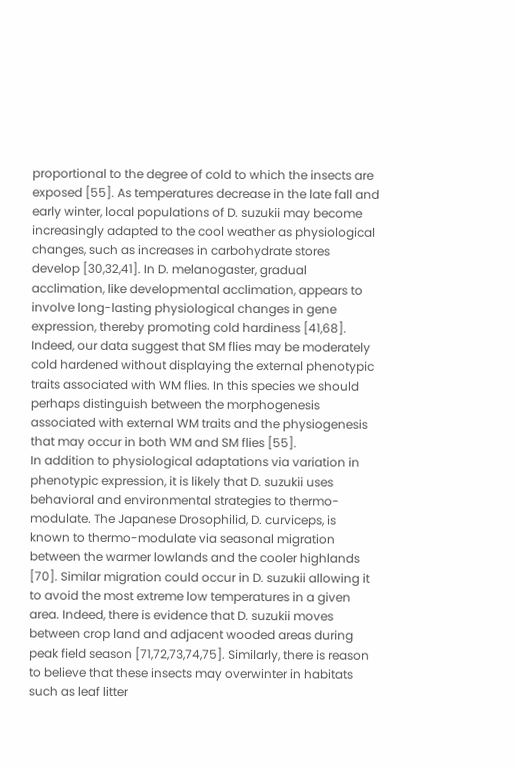proportional to the degree of cold to which the insects are exposed [55]. As temperatures decrease in the late fall and early winter, local populations of D. suzukii may become increasingly adapted to the cool weather as physiological changes, such as increases in carbohydrate stores develop [30,32,41]. In D. melanogaster, gradual acclimation, like developmental acclimation, appears to involve long-lasting physiological changes in gene expression, thereby promoting cold hardiness [41,68]. Indeed, our data suggest that SM flies may be moderately cold hardened without displaying the external phenotypic traits associated with WM flies. In this species we should perhaps distinguish between the morphogenesis associated with external WM traits and the physiogenesis that may occur in both WM and SM flies [55].
In addition to physiological adaptations via variation in phenotypic expression, it is likely that D. suzukii uses behavioral and environmental strategies to thermo-modulate. The Japanese Drosophilid, D. curviceps, is known to thermo-modulate via seasonal migration between the warmer lowlands and the cooler highlands [70]. Similar migration could occur in D. suzukii allowing it to avoid the most extreme low temperatures in a given area. Indeed, there is evidence that D. suzukii moves between crop land and adjacent wooded areas during peak field season [71,72,73,74,75]. Similarly, there is reason to believe that these insects may overwinter in habitats such as leaf litter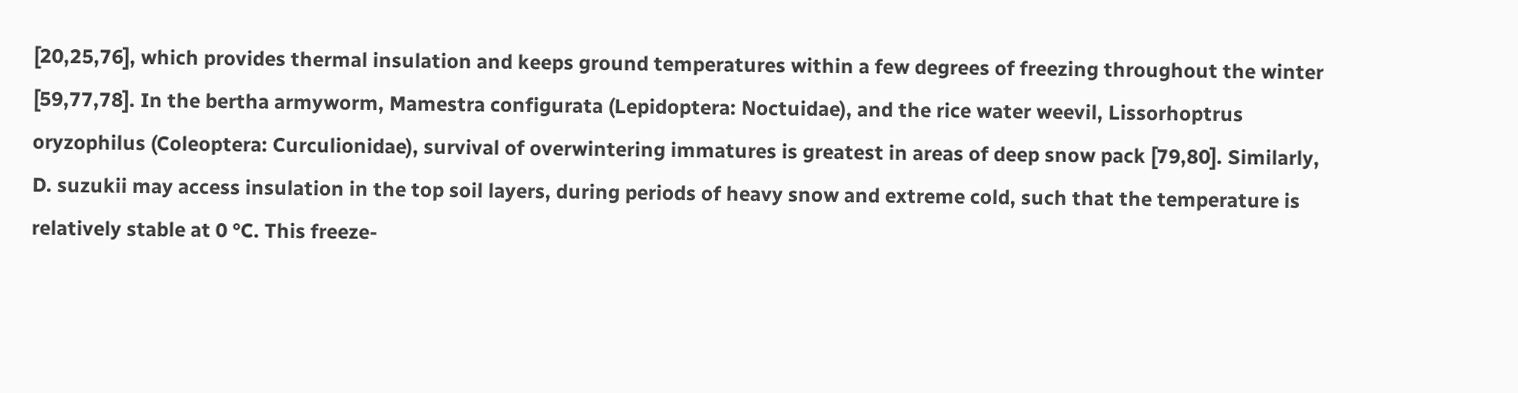[20,25,76], which provides thermal insulation and keeps ground temperatures within a few degrees of freezing throughout the winter [59,77,78]. In the bertha armyworm, Mamestra configurata (Lepidoptera: Noctuidae), and the rice water weevil, Lissorhoptrus oryzophilus (Coleoptera: Curculionidae), survival of overwintering immatures is greatest in areas of deep snow pack [79,80]. Similarly, D. suzukii may access insulation in the top soil layers, during periods of heavy snow and extreme cold, such that the temperature is relatively stable at 0 °C. This freeze-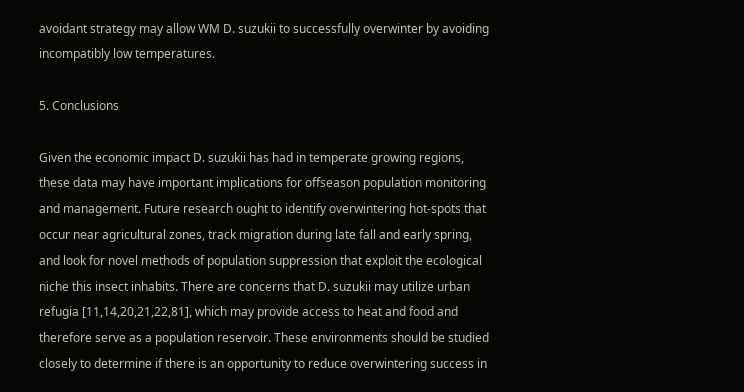avoidant strategy may allow WM D. suzukii to successfully overwinter by avoiding incompatibly low temperatures.

5. Conclusions

Given the economic impact D. suzukii has had in temperate growing regions, these data may have important implications for offseason population monitoring and management. Future research ought to identify overwintering hot-spots that occur near agricultural zones, track migration during late fall and early spring, and look for novel methods of population suppression that exploit the ecological niche this insect inhabits. There are concerns that D. suzukii may utilize urban refugia [11,14,20,21,22,81], which may provide access to heat and food and therefore serve as a population reservoir. These environments should be studied closely to determine if there is an opportunity to reduce overwintering success in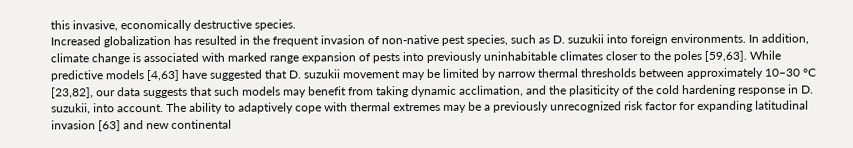this invasive, economically destructive species.
Increased globalization has resulted in the frequent invasion of non-native pest species, such as D. suzukii into foreign environments. In addition, climate change is associated with marked range expansion of pests into previously uninhabitable climates closer to the poles [59,63]. While predictive models [4,63] have suggested that D. suzukii movement may be limited by narrow thermal thresholds between approximately 10–30 °C [23,82], our data suggests that such models may benefit from taking dynamic acclimation, and the plasiticity of the cold hardening response in D. suzukii, into account. The ability to adaptively cope with thermal extremes may be a previously unrecognized risk factor for expanding latitudinal invasion [63] and new continental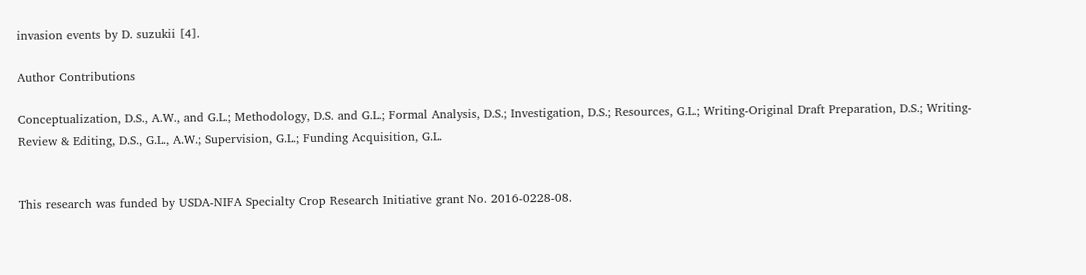invasion events by D. suzukii [4].

Author Contributions

Conceptualization, D.S., A.W., and G.L.; Methodology, D.S. and G.L.; Formal Analysis, D.S.; Investigation, D.S.; Resources, G.L.; Writing-Original Draft Preparation, D.S.; Writing-Review & Editing, D.S., G.L., A.W.; Supervision, G.L.; Funding Acquisition, G.L.


This research was funded by USDA-NIFA Specialty Crop Research Initiative grant No. 2016-0228-08.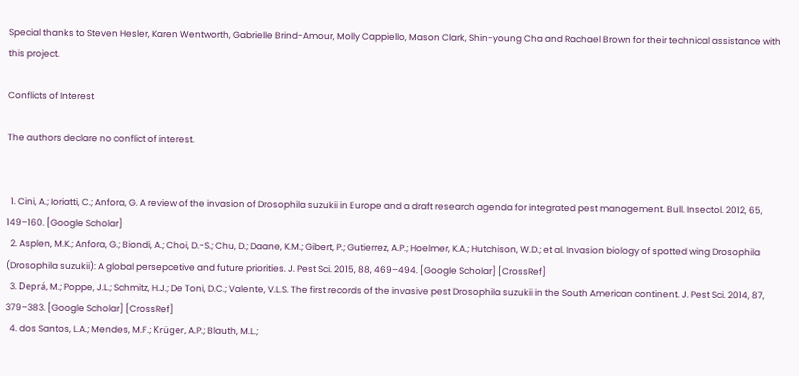Special thanks to Steven Hesler, Karen Wentworth, Gabrielle Brind-Amour, Molly Cappiello, Mason Clark, Shin-young Cha and Rachael Brown for their technical assistance with this project.

Conflicts of Interest

The authors declare no conflict of interest.


  1. Cini, A.; Ioriatti, C.; Anfora, G. A review of the invasion of Drosophila suzukii in Europe and a draft research agenda for integrated pest management. Bull. Insectol. 2012, 65, 149–160. [Google Scholar]
  2. Asplen, M.K.; Anfora, G.; Biondi, A.; Choi, D.-S.; Chu, D.; Daane, K.M.; Gibert, P.; Gutierrez, A.P.; Hoelmer, K.A.; Hutchison, W.D.; et al. Invasion biology of spotted wing Drosophila (Drosophila suzukii): A global persepcetive and future priorities. J. Pest Sci. 2015, 88, 469–494. [Google Scholar] [CrossRef]
  3. Deprá, M.; Poppe, J.L.; Schmitz, H.J.; De Toni, D.C.; Valente, V.L.S. The first records of the invasive pest Drosophila suzukii in the South American continent. J. Pest Sci. 2014, 87, 379–383. [Google Scholar] [CrossRef]
  4. dos Santos, L.A.; Mendes, M.F.; Krüger, A.P.; Blauth, M.L.;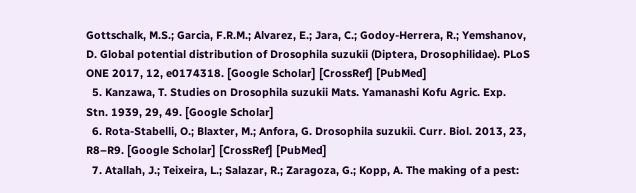Gottschalk, M.S.; Garcia, F.R.M.; Alvarez, E.; Jara, C.; Godoy-Herrera, R.; Yemshanov, D. Global potential distribution of Drosophila suzukii (Diptera, Drosophilidae). PLoS ONE 2017, 12, e0174318. [Google Scholar] [CrossRef] [PubMed]
  5. Kanzawa, T. Studies on Drosophila suzukii Mats. Yamanashi Kofu Agric. Exp. Stn. 1939, 29, 49. [Google Scholar]
  6. Rota-Stabelli, O.; Blaxter, M.; Anfora, G. Drosophila suzukii. Curr. Biol. 2013, 23, R8–R9. [Google Scholar] [CrossRef] [PubMed]
  7. Atallah, J.; Teixeira, L.; Salazar, R.; Zaragoza, G.; Kopp, A. The making of a pest: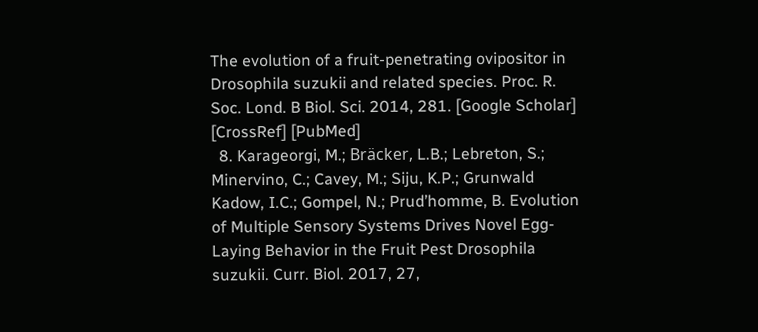The evolution of a fruit-penetrating ovipositor in Drosophila suzukii and related species. Proc. R. Soc. Lond. B Biol. Sci. 2014, 281. [Google Scholar] [CrossRef] [PubMed]
  8. Karageorgi, M.; Bräcker, L.B.; Lebreton, S.; Minervino, C.; Cavey, M.; Siju, K.P.; Grunwald Kadow, I.C.; Gompel, N.; Prud’homme, B. Evolution of Multiple Sensory Systems Drives Novel Egg-Laying Behavior in the Fruit Pest Drosophila suzukii. Curr. Biol. 2017, 27,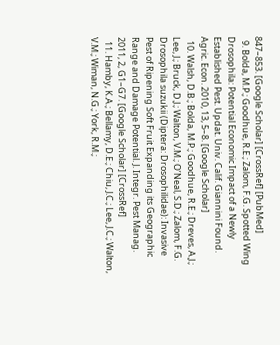847–853. [Google Scholar] [CrossRef] [PubMed]
  9. Bolda, M.P.; Goodhue, R.E.; Zalom, F.G. Spotted Wing Drosophila: Potential Economic Impact of a Newly Established Pest. Updat. Univ. Calif. Giannini Found. Agric. Econ. 2010, 13, 5–8. [Google Scholar]
  10. Walsh, D.B.; Bolda, M.P.; Goodhue, R.E.; Dreves, A.J.; Lee, J.; Bruck, D.J.; Walton, V.M.; O’Neal, S.D.; Zalom, F.G. Drosophila suzukii (Diptera: Drosophilidae): Invasive Pest of Ripening Soft Fruit Expanding its Geographic Range and Damage Potential. J. Integr. Pest Manag. 2011, 2, G1–G7. [Google Scholar] [CrossRef]
  11. Hamby, K.A.; Bellamy, D.E.; Chiu, J.C.; Lee, J.C.; Walton, V.M.; Wiman, N.G.; York, R.M.;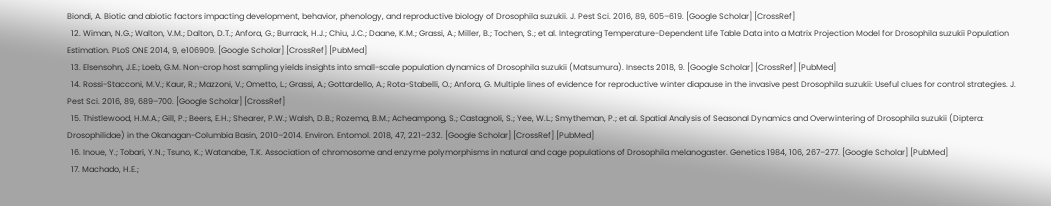Biondi, A. Biotic and abiotic factors impacting development, behavior, phenology, and reproductive biology of Drosophila suzukii. J. Pest Sci. 2016, 89, 605–619. [Google Scholar] [CrossRef]
  12. Wiman, N.G.; Walton, V.M.; Dalton, D.T.; Anfora, G.; Burrack, H.J.; Chiu, J.C.; Daane, K.M.; Grassi, A.; Miller, B.; Tochen, S.; et al. Integrating Temperature-Dependent Life Table Data into a Matrix Projection Model for Drosophila suzukii Population Estimation. PLoS ONE 2014, 9, e106909. [Google Scholar] [CrossRef] [PubMed]
  13. Elsensohn, J.E.; Loeb, G.M. Non-crop host sampling yields insights into small-scale population dynamics of Drosophila suzukii (Matsumura). Insects 2018, 9. [Google Scholar] [CrossRef] [PubMed]
  14. Rossi-Stacconi, M.V.; Kaur, R.; Mazzoni, V.; Ometto, L.; Grassi, A.; Gottardello, A.; Rota-Stabelli, O.; Anfora, G. Multiple lines of evidence for reproductive winter diapause in the invasive pest Drosophila suzukii: Useful clues for control strategies. J. Pest Sci. 2016, 89, 689–700. [Google Scholar] [CrossRef]
  15. Thistlewood, H.M.A.; Gill, P.; Beers, E.H.; Shearer, P.W.; Walsh, D.B.; Rozema, B.M.; Acheampong, S.; Castagnoli, S.; Yee, W.L.; Smytheman, P.; et al. Spatial Analysis of Seasonal Dynamics and Overwintering of Drosophila suzukii (Diptera: Drosophilidae) in the Okanagan-Columbia Basin, 2010–2014. Environ. Entomol. 2018, 47, 221–232. [Google Scholar] [CrossRef] [PubMed]
  16. Inoue, Y.; Tobari, Y.N.; Tsuno, K.; Watanabe, T.K. Association of chromosome and enzyme polymorphisms in natural and cage populations of Drosophila melanogaster. Genetics 1984, 106, 267–277. [Google Scholar] [PubMed]
  17. Machado, H.E.;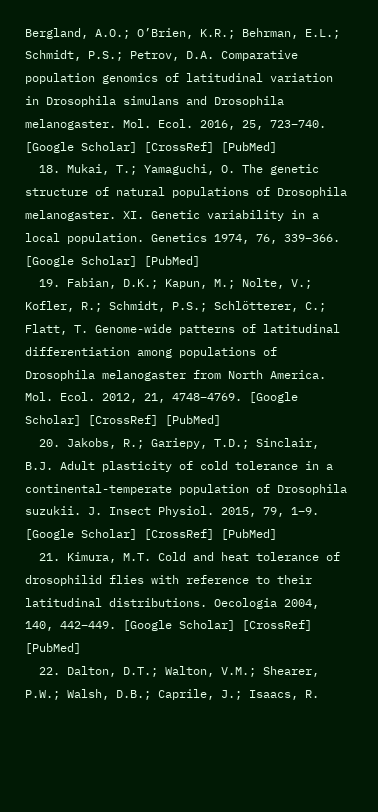Bergland, A.O.; O’Brien, K.R.; Behrman, E.L.; Schmidt, P.S.; Petrov, D.A. Comparative population genomics of latitudinal variation in Drosophila simulans and Drosophila melanogaster. Mol. Ecol. 2016, 25, 723–740. [Google Scholar] [CrossRef] [PubMed]
  18. Mukai, T.; Yamaguchi, O. The genetic structure of natural populations of Drosophila melanogaster. XI. Genetic variability in a local population. Genetics 1974, 76, 339–366. [Google Scholar] [PubMed]
  19. Fabian, D.K.; Kapun, M.; Nolte, V.; Kofler, R.; Schmidt, P.S.; Schlötterer, C.; Flatt, T. Genome-wide patterns of latitudinal differentiation among populations of Drosophila melanogaster from North America. Mol. Ecol. 2012, 21, 4748–4769. [Google Scholar] [CrossRef] [PubMed]
  20. Jakobs, R.; Gariepy, T.D.; Sinclair, B.J. Adult plasticity of cold tolerance in a continental-temperate population of Drosophila suzukii. J. Insect Physiol. 2015, 79, 1–9. [Google Scholar] [CrossRef] [PubMed]
  21. Kimura, M.T. Cold and heat tolerance of drosophilid flies with reference to their latitudinal distributions. Oecologia 2004, 140, 442–449. [Google Scholar] [CrossRef] [PubMed]
  22. Dalton, D.T.; Walton, V.M.; Shearer, P.W.; Walsh, D.B.; Caprile, J.; Isaacs, R.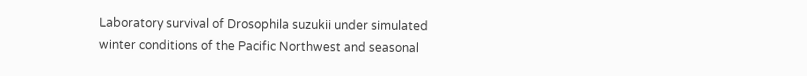Laboratory survival of Drosophila suzukii under simulated winter conditions of the Pacific Northwest and seasonal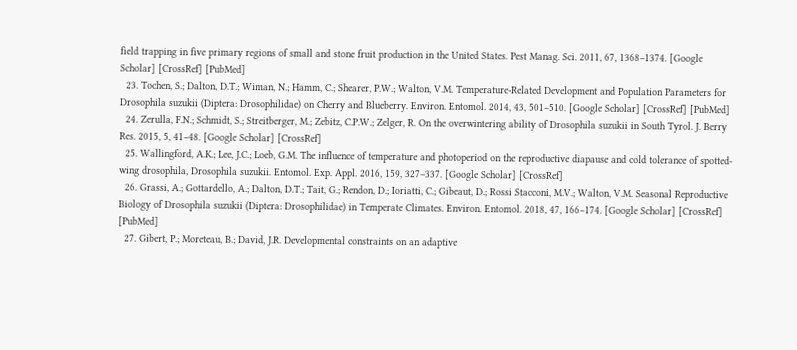field trapping in five primary regions of small and stone fruit production in the United States. Pest Manag. Sci. 2011, 67, 1368–1374. [Google Scholar] [CrossRef] [PubMed]
  23. Tochen, S.; Dalton, D.T.; Wiman, N.; Hamm, C.; Shearer, P.W.; Walton, V.M. Temperature-Related Development and Population Parameters for Drosophila suzukii (Diptera: Drosophilidae) on Cherry and Blueberry. Environ. Entomol. 2014, 43, 501–510. [Google Scholar] [CrossRef] [PubMed]
  24. Zerulla, F.N.; Schmidt, S.; Streitberger, M.; Zebitz, C.P.W.; Zelger, R. On the overwintering ability of Drosophila suzukii in South Tyrol. J. Berry Res. 2015, 5, 41–48. [Google Scholar] [CrossRef]
  25. Wallingford, A.K.; Lee, J.C.; Loeb, G.M. The influence of temperature and photoperiod on the reproductive diapause and cold tolerance of spotted-wing drosophila, Drosophila suzukii. Entomol. Exp. Appl. 2016, 159, 327–337. [Google Scholar] [CrossRef]
  26. Grassi, A.; Gottardello, A.; Dalton, D.T.; Tait, G.; Rendon, D.; Ioriatti, C.; Gibeaut, D.; Rossi Stacconi, M.V.; Walton, V.M. Seasonal Reproductive Biology of Drosophila suzukii (Diptera: Drosophilidae) in Temperate Climates. Environ. Entomol. 2018, 47, 166–174. [Google Scholar] [CrossRef] [PubMed]
  27. Gibert, P.; Moreteau, B.; David, J.R. Developmental constraints on an adaptive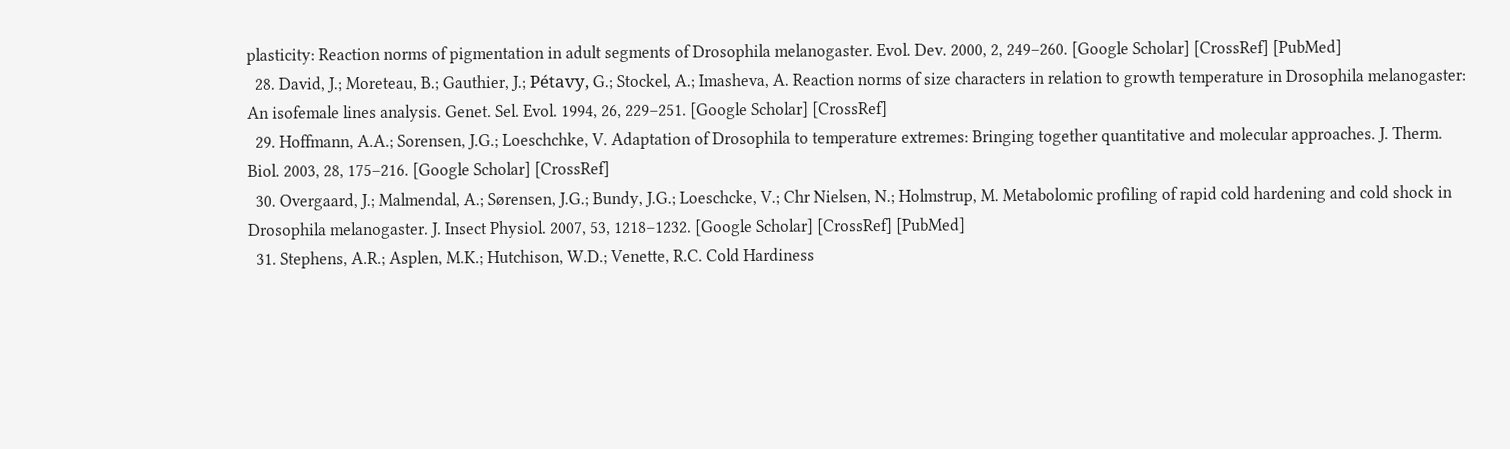plasticity: Reaction norms of pigmentation in adult segments of Drosophila melanogaster. Evol. Dev. 2000, 2, 249–260. [Google Scholar] [CrossRef] [PubMed]
  28. David, J.; Moreteau, B.; Gauthier, J.; Pétavy, G.; Stockel, A.; Imasheva, A. Reaction norms of size characters in relation to growth temperature in Drosophila melanogaster: An isofemale lines analysis. Genet. Sel. Evol. 1994, 26, 229–251. [Google Scholar] [CrossRef]
  29. Hoffmann, A.A.; Sorensen, J.G.; Loeschchke, V. Adaptation of Drosophila to temperature extremes: Bringing together quantitative and molecular approaches. J. Therm. Biol. 2003, 28, 175–216. [Google Scholar] [CrossRef]
  30. Overgaard, J.; Malmendal, A.; Sørensen, J.G.; Bundy, J.G.; Loeschcke, V.; Chr Nielsen, N.; Holmstrup, M. Metabolomic profiling of rapid cold hardening and cold shock in Drosophila melanogaster. J. Insect Physiol. 2007, 53, 1218–1232. [Google Scholar] [CrossRef] [PubMed]
  31. Stephens, A.R.; Asplen, M.K.; Hutchison, W.D.; Venette, R.C. Cold Hardiness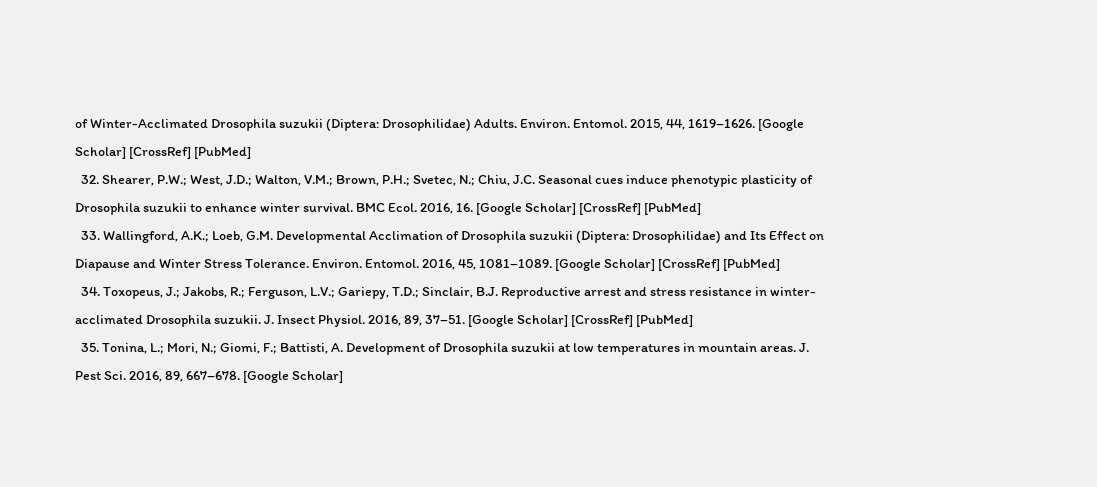of Winter-Acclimated Drosophila suzukii (Diptera: Drosophilidae) Adults. Environ. Entomol. 2015, 44, 1619–1626. [Google Scholar] [CrossRef] [PubMed]
  32. Shearer, P.W.; West, J.D.; Walton, V.M.; Brown, P.H.; Svetec, N.; Chiu, J.C. Seasonal cues induce phenotypic plasticity of Drosophila suzukii to enhance winter survival. BMC Ecol. 2016, 16. [Google Scholar] [CrossRef] [PubMed]
  33. Wallingford, A.K.; Loeb, G.M. Developmental Acclimation of Drosophila suzukii (Diptera: Drosophilidae) and Its Effect on Diapause and Winter Stress Tolerance. Environ. Entomol. 2016, 45, 1081–1089. [Google Scholar] [CrossRef] [PubMed]
  34. Toxopeus, J.; Jakobs, R.; Ferguson, L.V.; Gariepy, T.D.; Sinclair, B.J. Reproductive arrest and stress resistance in winter-acclimated Drosophila suzukii. J. Insect Physiol. 2016, 89, 37–51. [Google Scholar] [CrossRef] [PubMed]
  35. Tonina, L.; Mori, N.; Giomi, F.; Battisti, A. Development of Drosophila suzukii at low temperatures in mountain areas. J. Pest Sci. 2016, 89, 667–678. [Google Scholar]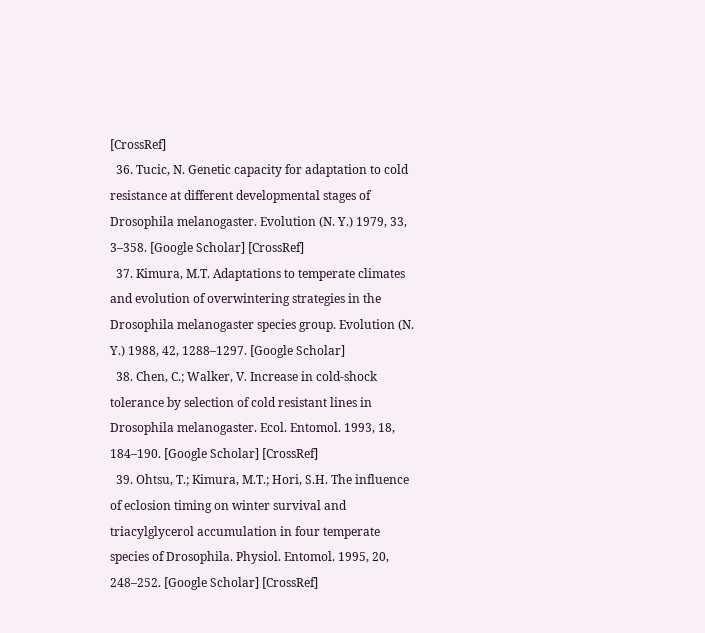[CrossRef]
  36. Tucic, N. Genetic capacity for adaptation to cold resistance at different developmental stages of Drosophila melanogaster. Evolution (N. Y.) 1979, 33, 3–358. [Google Scholar] [CrossRef]
  37. Kimura, M.T. Adaptations to temperate climates and evolution of overwintering strategies in the Drosophila melanogaster species group. Evolution (N. Y.) 1988, 42, 1288–1297. [Google Scholar]
  38. Chen, C.; Walker, V. Increase in cold-shock tolerance by selection of cold resistant lines in Drosophila melanogaster. Ecol. Entomol. 1993, 18, 184–190. [Google Scholar] [CrossRef]
  39. Ohtsu, T.; Kimura, M.T.; Hori, S.H. The influence of eclosion timing on winter survival and triacylglycerol accumulation in four temperate species of Drosophila. Physiol. Entomol. 1995, 20, 248–252. [Google Scholar] [CrossRef]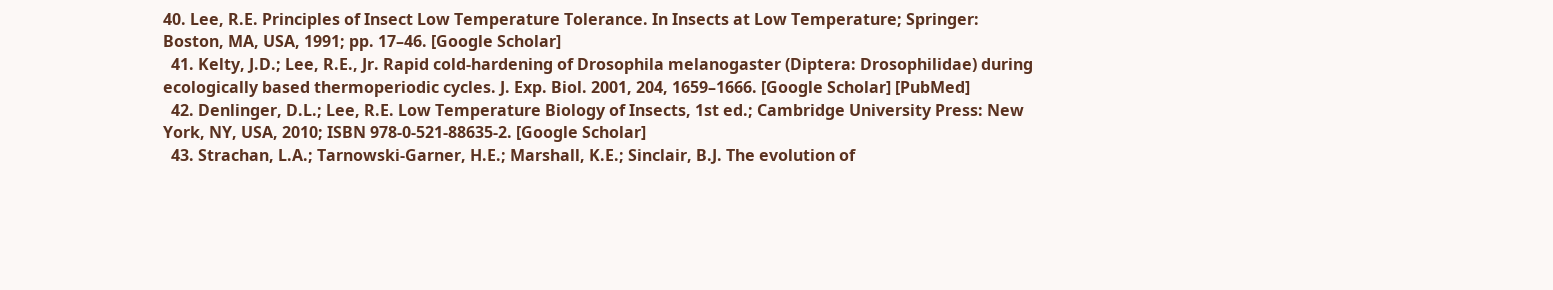40. Lee, R.E. Principles of Insect Low Temperature Tolerance. In Insects at Low Temperature; Springer: Boston, MA, USA, 1991; pp. 17–46. [Google Scholar]
  41. Kelty, J.D.; Lee, R.E., Jr. Rapid cold-hardening of Drosophila melanogaster (Diptera: Drosophilidae) during ecologically based thermoperiodic cycles. J. Exp. Biol. 2001, 204, 1659–1666. [Google Scholar] [PubMed]
  42. Denlinger, D.L.; Lee, R.E. Low Temperature Biology of Insects, 1st ed.; Cambridge University Press: New York, NY, USA, 2010; ISBN 978-0-521-88635-2. [Google Scholar]
  43. Strachan, L.A.; Tarnowski-Garner, H.E.; Marshall, K.E.; Sinclair, B.J. The evolution of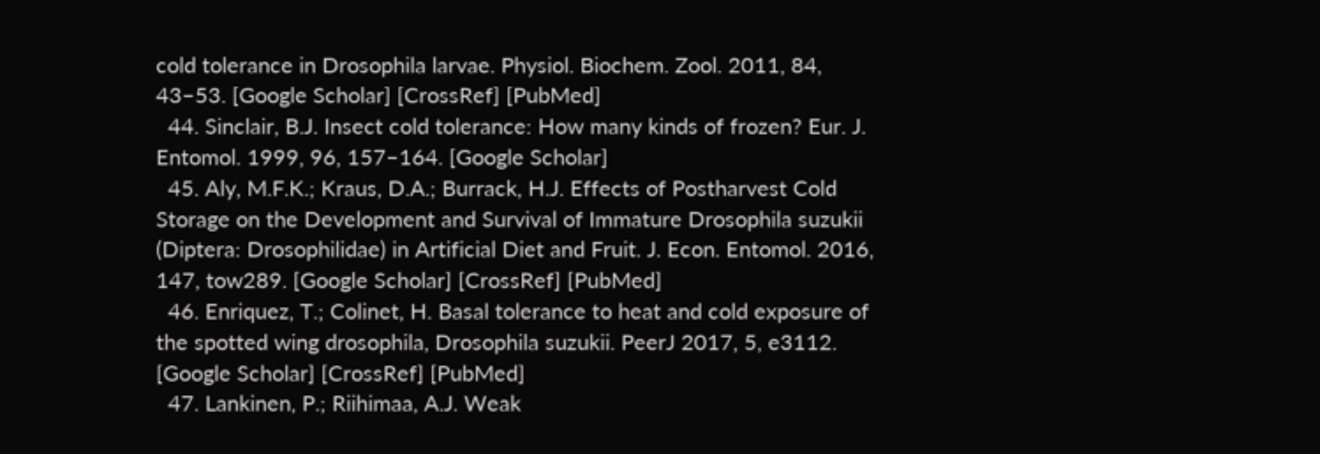cold tolerance in Drosophila larvae. Physiol. Biochem. Zool. 2011, 84, 43–53. [Google Scholar] [CrossRef] [PubMed]
  44. Sinclair, B.J. Insect cold tolerance: How many kinds of frozen? Eur. J. Entomol. 1999, 96, 157–164. [Google Scholar]
  45. Aly, M.F.K.; Kraus, D.A.; Burrack, H.J. Effects of Postharvest Cold Storage on the Development and Survival of Immature Drosophila suzukii (Diptera: Drosophilidae) in Artificial Diet and Fruit. J. Econ. Entomol. 2016, 147, tow289. [Google Scholar] [CrossRef] [PubMed]
  46. Enriquez, T.; Colinet, H. Basal tolerance to heat and cold exposure of the spotted wing drosophila, Drosophila suzukii. PeerJ 2017, 5, e3112. [Google Scholar] [CrossRef] [PubMed]
  47. Lankinen, P.; Riihimaa, A.J. Weak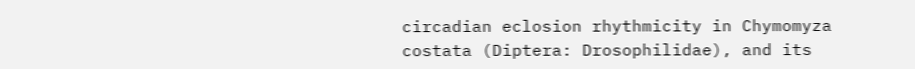circadian eclosion rhythmicity in Chymomyza costata (Diptera: Drosophilidae), and its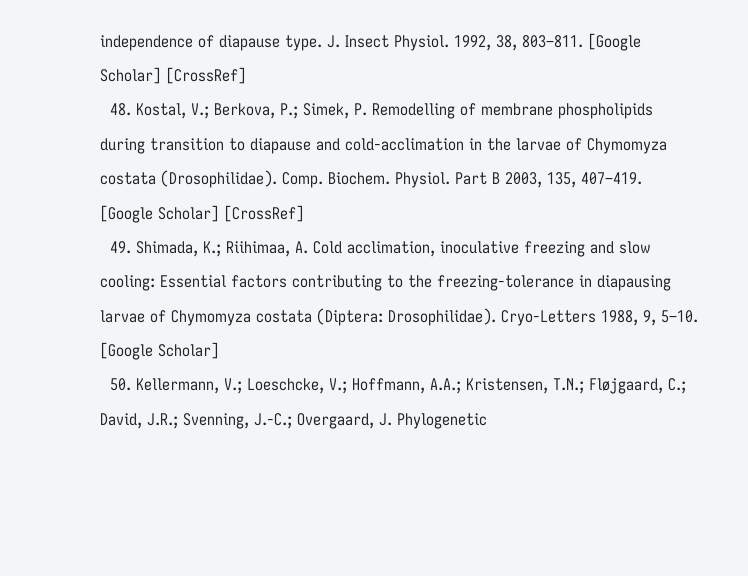independence of diapause type. J. Insect Physiol. 1992, 38, 803–811. [Google Scholar] [CrossRef]
  48. Kostal, V.; Berkova, P.; Simek, P. Remodelling of membrane phospholipids during transition to diapause and cold-acclimation in the larvae of Chymomyza costata (Drosophilidae). Comp. Biochem. Physiol. Part B 2003, 135, 407–419. [Google Scholar] [CrossRef]
  49. Shimada, K.; Riihimaa, A. Cold acclimation, inoculative freezing and slow cooling: Essential factors contributing to the freezing-tolerance in diapausing larvae of Chymomyza costata (Diptera: Drosophilidae). Cryo-Letters 1988, 9, 5–10. [Google Scholar]
  50. Kellermann, V.; Loeschcke, V.; Hoffmann, A.A.; Kristensen, T.N.; Fløjgaard, C.; David, J.R.; Svenning, J.-C.; Overgaard, J. Phylogenetic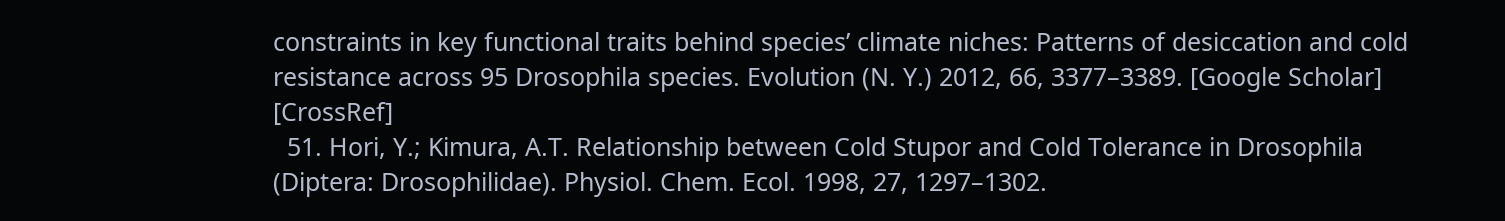constraints in key functional traits behind species’ climate niches: Patterns of desiccation and cold resistance across 95 Drosophila species. Evolution (N. Y.) 2012, 66, 3377–3389. [Google Scholar] [CrossRef]
  51. Hori, Y.; Kimura, A.T. Relationship between Cold Stupor and Cold Tolerance in Drosophila (Diptera: Drosophilidae). Physiol. Chem. Ecol. 1998, 27, 1297–1302.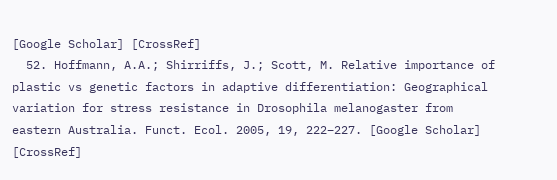[Google Scholar] [CrossRef]
  52. Hoffmann, A.A.; Shirriffs, J.; Scott, M. Relative importance of plastic vs genetic factors in adaptive differentiation: Geographical variation for stress resistance in Drosophila melanogaster from eastern Australia. Funct. Ecol. 2005, 19, 222–227. [Google Scholar] [CrossRef]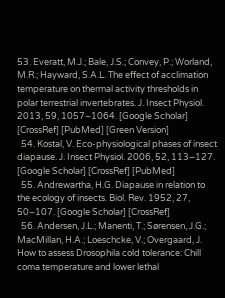53. Everatt, M.J.; Bale, J.S.; Convey, P.; Worland, M.R.; Hayward, S.A.L. The effect of acclimation temperature on thermal activity thresholds in polar terrestrial invertebrates. J. Insect Physiol. 2013, 59, 1057–1064. [Google Scholar] [CrossRef] [PubMed] [Green Version]
  54. Kostal, V. Eco-physiological phases of insect diapause. J. Insect Physiol. 2006, 52, 113–127. [Google Scholar] [CrossRef] [PubMed]
  55. Andrewartha, H.G. Diapause in relation to the ecology of insects. Biol. Rev. 1952, 27, 50–107. [Google Scholar] [CrossRef]
  56. Andersen, J.L.; Manenti, T.; Sørensen, J.G.; MacMillan, H.A.; Loeschcke, V.; Overgaard, J. How to assess Drosophila cold tolerance: Chill coma temperature and lower lethal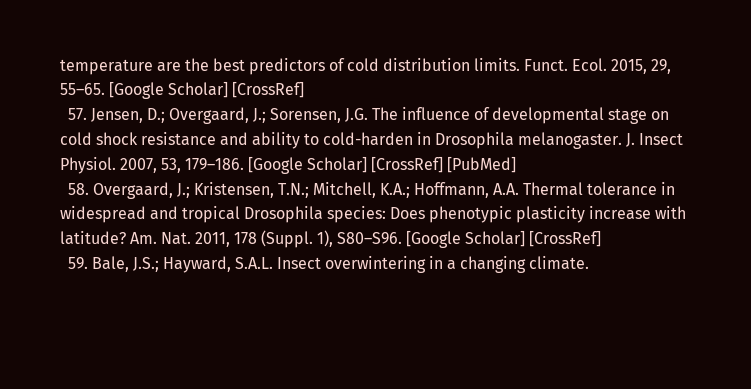temperature are the best predictors of cold distribution limits. Funct. Ecol. 2015, 29, 55–65. [Google Scholar] [CrossRef]
  57. Jensen, D.; Overgaard, J.; Sorensen, J.G. The influence of developmental stage on cold shock resistance and ability to cold-harden in Drosophila melanogaster. J. Insect Physiol. 2007, 53, 179–186. [Google Scholar] [CrossRef] [PubMed]
  58. Overgaard, J.; Kristensen, T.N.; Mitchell, K.A.; Hoffmann, A.A. Thermal tolerance in widespread and tropical Drosophila species: Does phenotypic plasticity increase with latitude? Am. Nat. 2011, 178 (Suppl. 1), S80–S96. [Google Scholar] [CrossRef]
  59. Bale, J.S.; Hayward, S.A.L. Insect overwintering in a changing climate.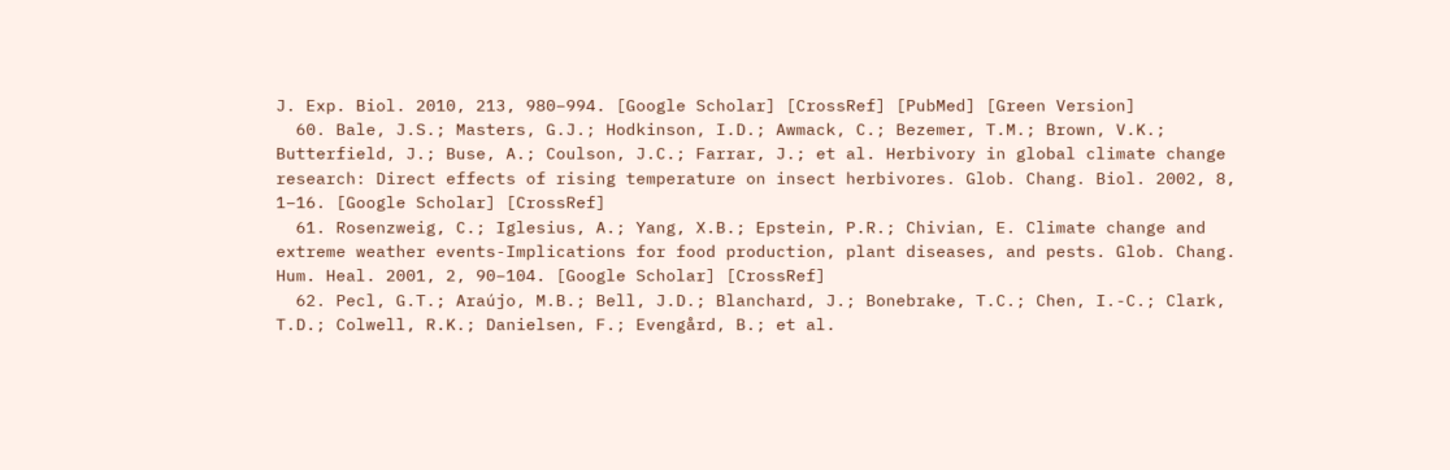J. Exp. Biol. 2010, 213, 980–994. [Google Scholar] [CrossRef] [PubMed] [Green Version]
  60. Bale, J.S.; Masters, G.J.; Hodkinson, I.D.; Awmack, C.; Bezemer, T.M.; Brown, V.K.; Butterfield, J.; Buse, A.; Coulson, J.C.; Farrar, J.; et al. Herbivory in global climate change research: Direct effects of rising temperature on insect herbivores. Glob. Chang. Biol. 2002, 8, 1–16. [Google Scholar] [CrossRef]
  61. Rosenzweig, C.; Iglesius, A.; Yang, X.B.; Epstein, P.R.; Chivian, E. Climate change and extreme weather events-Implications for food production, plant diseases, and pests. Glob. Chang. Hum. Heal. 2001, 2, 90–104. [Google Scholar] [CrossRef]
  62. Pecl, G.T.; Araújo, M.B.; Bell, J.D.; Blanchard, J.; Bonebrake, T.C.; Chen, I.-C.; Clark, T.D.; Colwell, R.K.; Danielsen, F.; Evengård, B.; et al.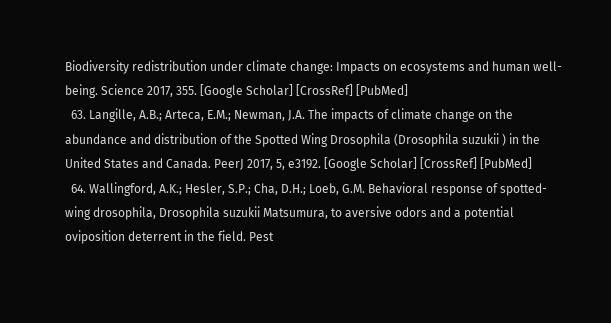Biodiversity redistribution under climate change: Impacts on ecosystems and human well-being. Science 2017, 355. [Google Scholar] [CrossRef] [PubMed]
  63. Langille, A.B.; Arteca, E.M.; Newman, J.A. The impacts of climate change on the abundance and distribution of the Spotted Wing Drosophila (Drosophila suzukii ) in the United States and Canada. PeerJ 2017, 5, e3192. [Google Scholar] [CrossRef] [PubMed]
  64. Wallingford, A.K.; Hesler, S.P.; Cha, D.H.; Loeb, G.M. Behavioral response of spotted-wing drosophila, Drosophila suzukii Matsumura, to aversive odors and a potential oviposition deterrent in the field. Pest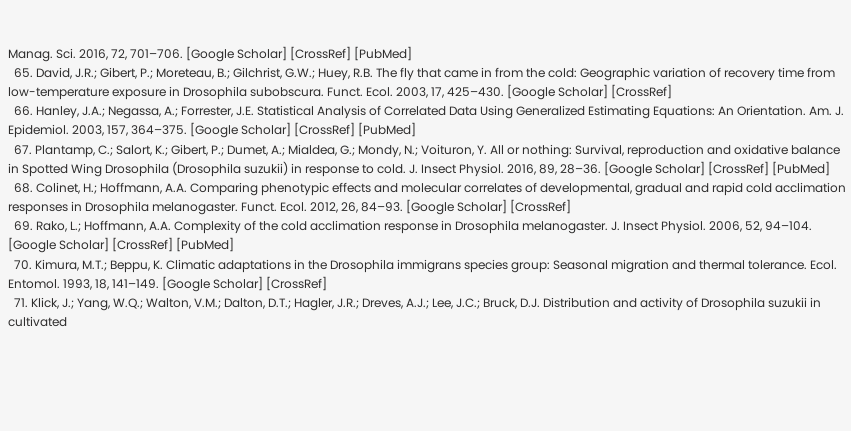Manag. Sci. 2016, 72, 701–706. [Google Scholar] [CrossRef] [PubMed]
  65. David, J.R.; Gibert, P.; Moreteau, B.; Gilchrist, G.W.; Huey, R.B. The fly that came in from the cold: Geographic variation of recovery time from low-temperature exposure in Drosophila subobscura. Funct. Ecol. 2003, 17, 425–430. [Google Scholar] [CrossRef]
  66. Hanley, J.A.; Negassa, A.; Forrester, J.E. Statistical Analysis of Correlated Data Using Generalized Estimating Equations: An Orientation. Am. J. Epidemiol. 2003, 157, 364–375. [Google Scholar] [CrossRef] [PubMed]
  67. Plantamp, C.; Salort, K.; Gibert, P.; Dumet, A.; Mialdea, G.; Mondy, N.; Voituron, Y. All or nothing: Survival, reproduction and oxidative balance in Spotted Wing Drosophila (Drosophila suzukii) in response to cold. J. Insect Physiol. 2016, 89, 28–36. [Google Scholar] [CrossRef] [PubMed]
  68. Colinet, H.; Hoffmann, A.A. Comparing phenotypic effects and molecular correlates of developmental, gradual and rapid cold acclimation responses in Drosophila melanogaster. Funct. Ecol. 2012, 26, 84–93. [Google Scholar] [CrossRef]
  69. Rako, L.; Hoffmann, A.A. Complexity of the cold acclimation response in Drosophila melanogaster. J. Insect Physiol. 2006, 52, 94–104. [Google Scholar] [CrossRef] [PubMed]
  70. Kimura, M.T.; Beppu, K. Climatic adaptations in the Drosophila immigrans species group: Seasonal migration and thermal tolerance. Ecol. Entomol. 1993, 18, 141–149. [Google Scholar] [CrossRef]
  71. Klick, J.; Yang, W.Q.; Walton, V.M.; Dalton, D.T.; Hagler, J.R.; Dreves, A.J.; Lee, J.C.; Bruck, D.J. Distribution and activity of Drosophila suzukii in cultivated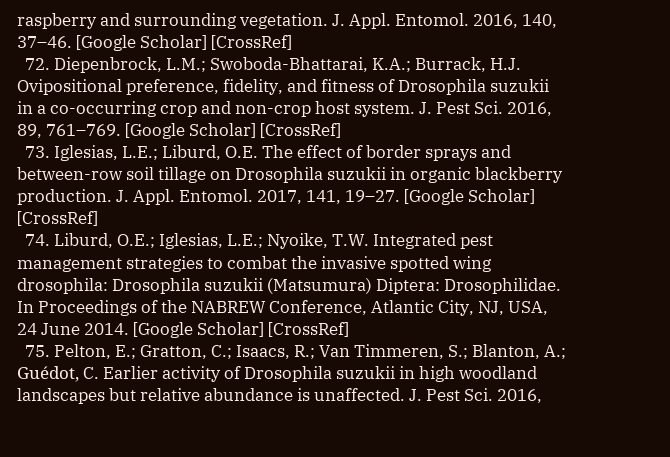raspberry and surrounding vegetation. J. Appl. Entomol. 2016, 140, 37–46. [Google Scholar] [CrossRef]
  72. Diepenbrock, L.M.; Swoboda-Bhattarai, K.A.; Burrack, H.J. Ovipositional preference, fidelity, and fitness of Drosophila suzukii in a co-occurring crop and non-crop host system. J. Pest Sci. 2016, 89, 761–769. [Google Scholar] [CrossRef]
  73. Iglesias, L.E.; Liburd, O.E. The effect of border sprays and between-row soil tillage on Drosophila suzukii in organic blackberry production. J. Appl. Entomol. 2017, 141, 19–27. [Google Scholar] [CrossRef]
  74. Liburd, O.E.; Iglesias, L.E.; Nyoike, T.W. Integrated pest management strategies to combat the invasive spotted wing drosophila: Drosophila suzukii (Matsumura) Diptera: Drosophilidae. In Proceedings of the NABREW Conference, Atlantic City, NJ, USA, 24 June 2014. [Google Scholar] [CrossRef]
  75. Pelton, E.; Gratton, C.; Isaacs, R.; Van Timmeren, S.; Blanton, A.; Guédot, C. Earlier activity of Drosophila suzukii in high woodland landscapes but relative abundance is unaffected. J. Pest Sci. 2016,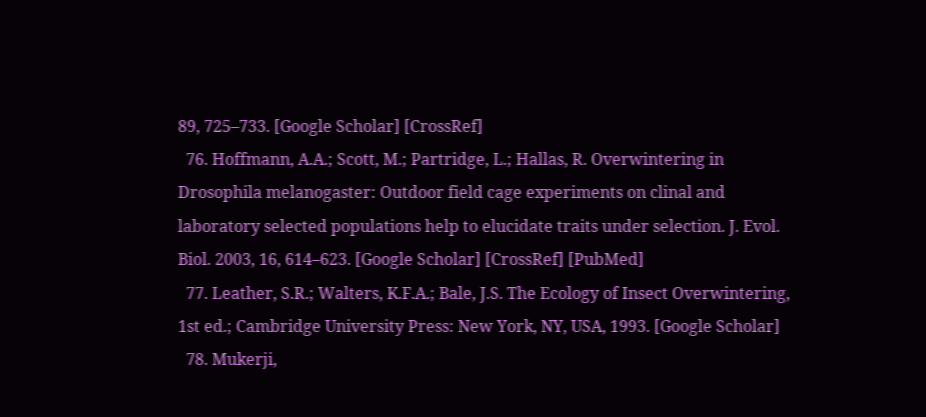89, 725–733. [Google Scholar] [CrossRef]
  76. Hoffmann, A.A.; Scott, M.; Partridge, L.; Hallas, R. Overwintering in Drosophila melanogaster: Outdoor field cage experiments on clinal and laboratory selected populations help to elucidate traits under selection. J. Evol. Biol. 2003, 16, 614–623. [Google Scholar] [CrossRef] [PubMed]
  77. Leather, S.R.; Walters, K.F.A.; Bale, J.S. The Ecology of Insect Overwintering, 1st ed.; Cambridge University Press: New York, NY, USA, 1993. [Google Scholar]
  78. Mukerji,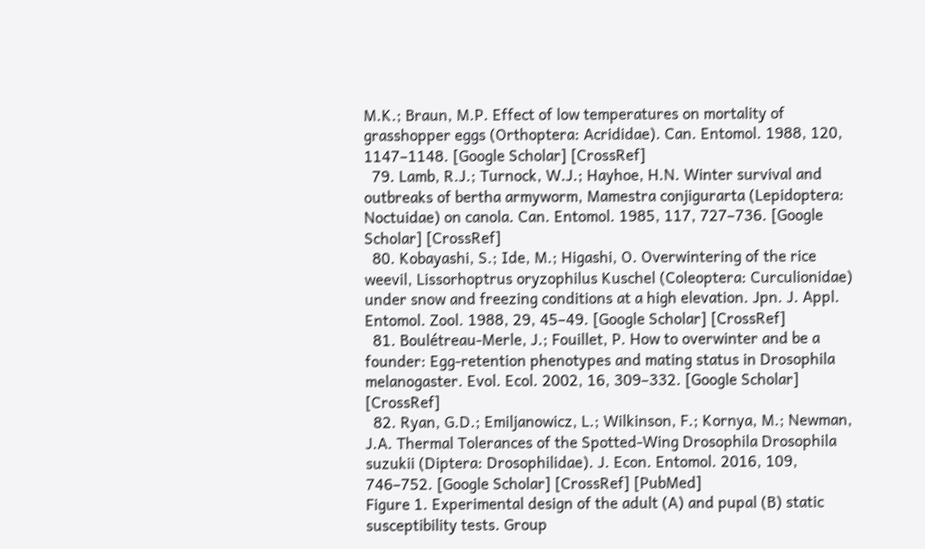M.K.; Braun, M.P. Effect of low temperatures on mortality of grasshopper eggs (Orthoptera: Acrididae). Can. Entomol. 1988, 120, 1147–1148. [Google Scholar] [CrossRef]
  79. Lamb, R.J.; Turnock, W.J.; Hayhoe, H.N. Winter survival and outbreaks of bertha armyworm, Mamestra conjigurarta (Lepidoptera: Noctuidae) on canola. Can. Entomol. 1985, 117, 727–736. [Google Scholar] [CrossRef]
  80. Kobayashi, S.; Ide, M.; Higashi, O. Overwintering of the rice weevil, Lissorhoptrus oryzophilus Kuschel (Coleoptera: Curculionidae) under snow and freezing conditions at a high elevation. Jpn. J. Appl. Entomol. Zool. 1988, 29, 45–49. [Google Scholar] [CrossRef]
  81. Boulétreau-Merle, J.; Fouillet, P. How to overwinter and be a founder: Egg-retention phenotypes and mating status in Drosophila melanogaster. Evol. Ecol. 2002, 16, 309–332. [Google Scholar] [CrossRef]
  82. Ryan, G.D.; Emiljanowicz, L.; Wilkinson, F.; Kornya, M.; Newman, J.A. Thermal Tolerances of the Spotted-Wing Drosophila Drosophila suzukii (Diptera: Drosophilidae). J. Econ. Entomol. 2016, 109, 746–752. [Google Scholar] [CrossRef] [PubMed]
Figure 1. Experimental design of the adult (A) and pupal (B) static susceptibility tests. Group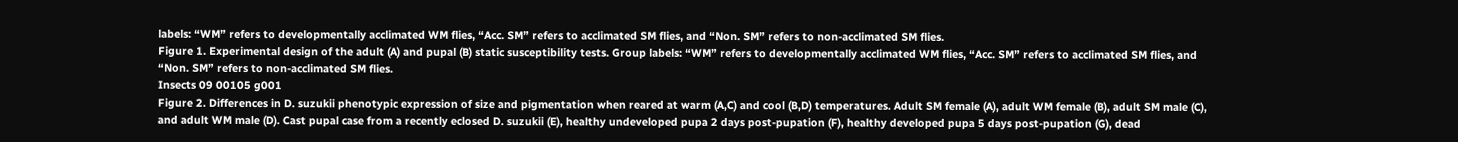labels: “WM” refers to developmentally acclimated WM flies, “Acc. SM” refers to acclimated SM flies, and “Non. SM” refers to non-acclimated SM flies.
Figure 1. Experimental design of the adult (A) and pupal (B) static susceptibility tests. Group labels: “WM” refers to developmentally acclimated WM flies, “Acc. SM” refers to acclimated SM flies, and “Non. SM” refers to non-acclimated SM flies.
Insects 09 00105 g001
Figure 2. Differences in D. suzukii phenotypic expression of size and pigmentation when reared at warm (A,C) and cool (B,D) temperatures. Adult SM female (A), adult WM female (B), adult SM male (C), and adult WM male (D). Cast pupal case from a recently eclosed D. suzukii (E), healthy undeveloped pupa 2 days post-pupation (F), healthy developed pupa 5 days post-pupation (G), dead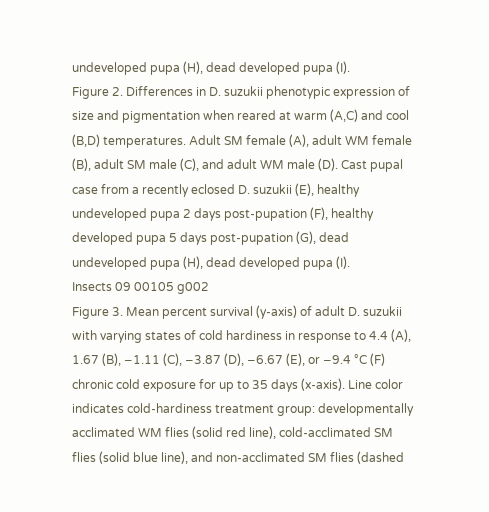undeveloped pupa (H), dead developed pupa (I).
Figure 2. Differences in D. suzukii phenotypic expression of size and pigmentation when reared at warm (A,C) and cool (B,D) temperatures. Adult SM female (A), adult WM female (B), adult SM male (C), and adult WM male (D). Cast pupal case from a recently eclosed D. suzukii (E), healthy undeveloped pupa 2 days post-pupation (F), healthy developed pupa 5 days post-pupation (G), dead undeveloped pupa (H), dead developed pupa (I).
Insects 09 00105 g002
Figure 3. Mean percent survival (y-axis) of adult D. suzukii with varying states of cold hardiness in response to 4.4 (A), 1.67 (B), −1.11 (C), −3.87 (D), −6.67 (E), or −9.4 °C (F) chronic cold exposure for up to 35 days (x-axis). Line color indicates cold-hardiness treatment group: developmentally acclimated WM flies (solid red line), cold-acclimated SM flies (solid blue line), and non-acclimated SM flies (dashed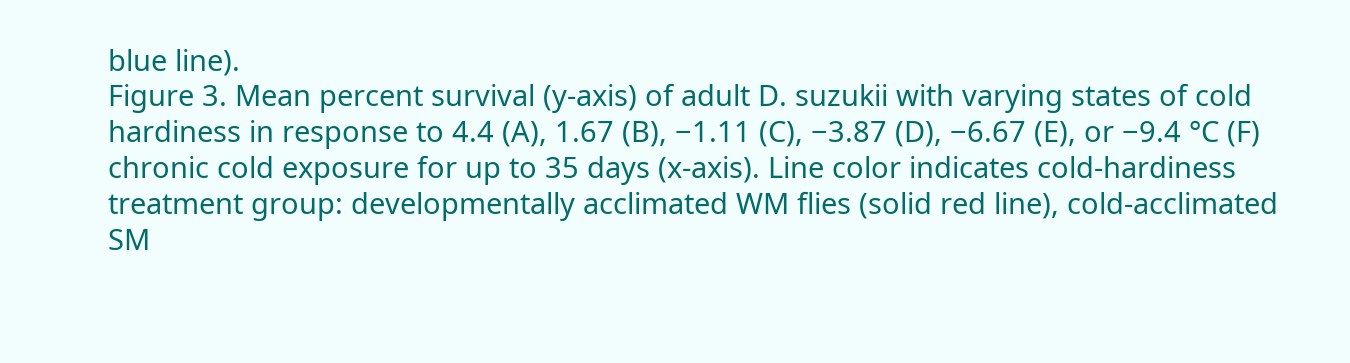blue line).
Figure 3. Mean percent survival (y-axis) of adult D. suzukii with varying states of cold hardiness in response to 4.4 (A), 1.67 (B), −1.11 (C), −3.87 (D), −6.67 (E), or −9.4 °C (F) chronic cold exposure for up to 35 days (x-axis). Line color indicates cold-hardiness treatment group: developmentally acclimated WM flies (solid red line), cold-acclimated SM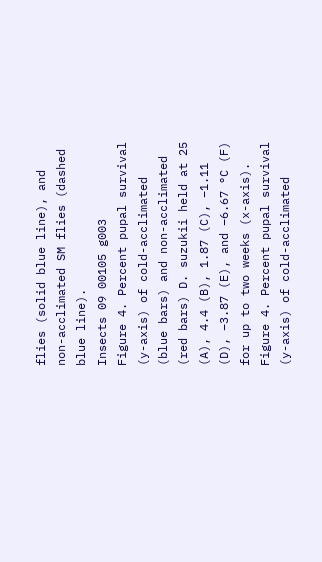flies (solid blue line), and non-acclimated SM flies (dashed blue line).
Insects 09 00105 g003
Figure 4. Percent pupal survival (y-axis) of cold-acclimated (blue bars) and non-acclimated (red bars) D. suzukii held at 25 (A), 4.4 (B), 1.87 (C), −1.11 (D), −3.87 (E), and −6.67 °C (F) for up to two weeks (x-axis).
Figure 4. Percent pupal survival (y-axis) of cold-acclimated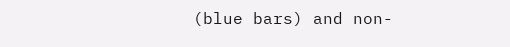(blue bars) and non-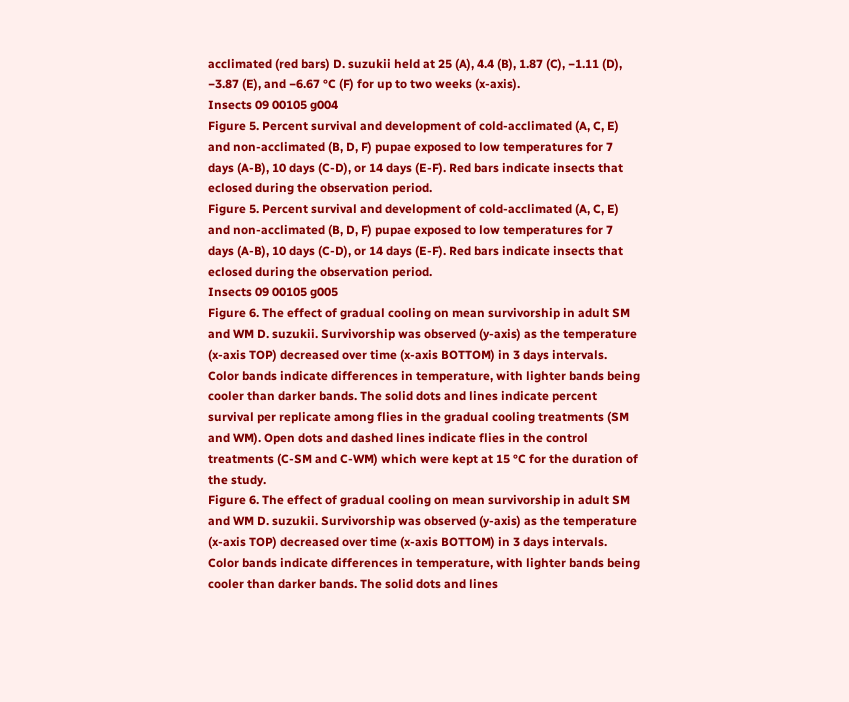acclimated (red bars) D. suzukii held at 25 (A), 4.4 (B), 1.87 (C), −1.11 (D), −3.87 (E), and −6.67 °C (F) for up to two weeks (x-axis).
Insects 09 00105 g004
Figure 5. Percent survival and development of cold-acclimated (A, C, E) and non-acclimated (B, D, F) pupae exposed to low temperatures for 7 days (A-B), 10 days (C-D), or 14 days (E-F). Red bars indicate insects that eclosed during the observation period.
Figure 5. Percent survival and development of cold-acclimated (A, C, E) and non-acclimated (B, D, F) pupae exposed to low temperatures for 7 days (A-B), 10 days (C-D), or 14 days (E-F). Red bars indicate insects that eclosed during the observation period.
Insects 09 00105 g005
Figure 6. The effect of gradual cooling on mean survivorship in adult SM and WM D. suzukii. Survivorship was observed (y-axis) as the temperature (x-axis TOP) decreased over time (x-axis BOTTOM) in 3 days intervals. Color bands indicate differences in temperature, with lighter bands being cooler than darker bands. The solid dots and lines indicate percent survival per replicate among flies in the gradual cooling treatments (SM and WM). Open dots and dashed lines indicate flies in the control treatments (C-SM and C-WM) which were kept at 15 °C for the duration of the study.
Figure 6. The effect of gradual cooling on mean survivorship in adult SM and WM D. suzukii. Survivorship was observed (y-axis) as the temperature (x-axis TOP) decreased over time (x-axis BOTTOM) in 3 days intervals. Color bands indicate differences in temperature, with lighter bands being cooler than darker bands. The solid dots and lines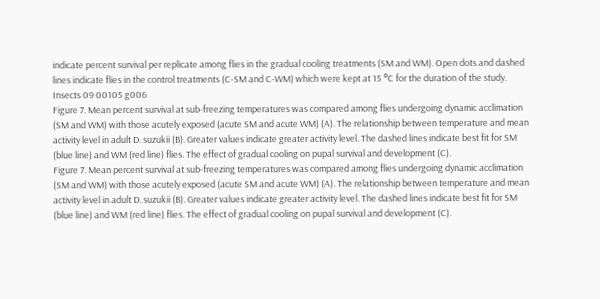indicate percent survival per replicate among flies in the gradual cooling treatments (SM and WM). Open dots and dashed lines indicate flies in the control treatments (C-SM and C-WM) which were kept at 15 °C for the duration of the study.
Insects 09 00105 g006
Figure 7. Mean percent survival at sub-freezing temperatures was compared among flies undergoing dynamic acclimation (SM and WM) with those acutely exposed (acute SM and acute WM) (A). The relationship between temperature and mean activity level in adult D. suzukii (B). Greater values indicate greater activity level. The dashed lines indicate best fit for SM (blue line) and WM (red line) flies. The effect of gradual cooling on pupal survival and development (C).
Figure 7. Mean percent survival at sub-freezing temperatures was compared among flies undergoing dynamic acclimation (SM and WM) with those acutely exposed (acute SM and acute WM) (A). The relationship between temperature and mean activity level in adult D. suzukii (B). Greater values indicate greater activity level. The dashed lines indicate best fit for SM (blue line) and WM (red line) flies. The effect of gradual cooling on pupal survival and development (C).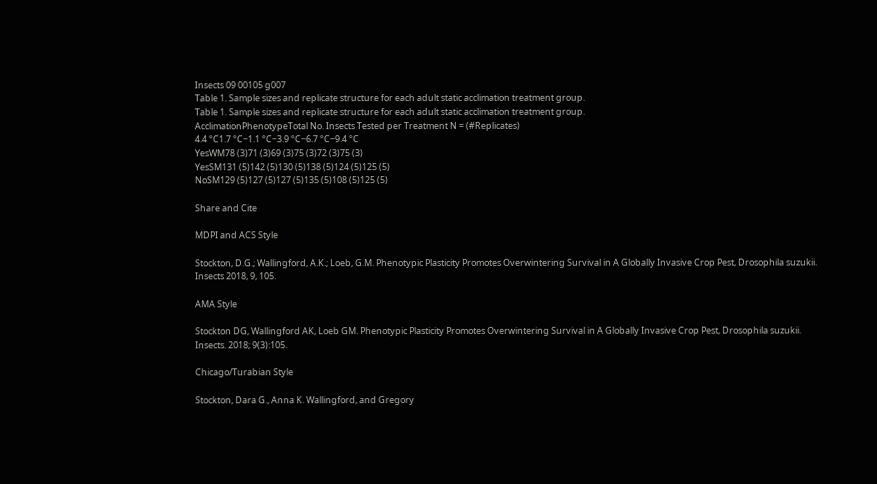Insects 09 00105 g007
Table 1. Sample sizes and replicate structure for each adult static acclimation treatment group.
Table 1. Sample sizes and replicate structure for each adult static acclimation treatment group.
AcclimationPhenotypeTotal No. Insects Tested per Treatment N = (#Replicates)
4.4 °C1.7 °C−1.1 °C−3.9 °C−6.7 °C−9.4 °C
YesWM78 (3)71 (3)69 (3)75 (3)72 (3)75 (3)
YesSM131 (5)142 (5)130 (5)138 (5)124 (5)125 (5)
NoSM129 (5)127 (5)127 (5)135 (5)108 (5)125 (5)

Share and Cite

MDPI and ACS Style

Stockton, D.G.; Wallingford, A.K.; Loeb, G.M. Phenotypic Plasticity Promotes Overwintering Survival in A Globally Invasive Crop Pest, Drosophila suzukii. Insects 2018, 9, 105.

AMA Style

Stockton DG, Wallingford AK, Loeb GM. Phenotypic Plasticity Promotes Overwintering Survival in A Globally Invasive Crop Pest, Drosophila suzukii. Insects. 2018; 9(3):105.

Chicago/Turabian Style

Stockton, Dara G., Anna K. Wallingford, and Gregory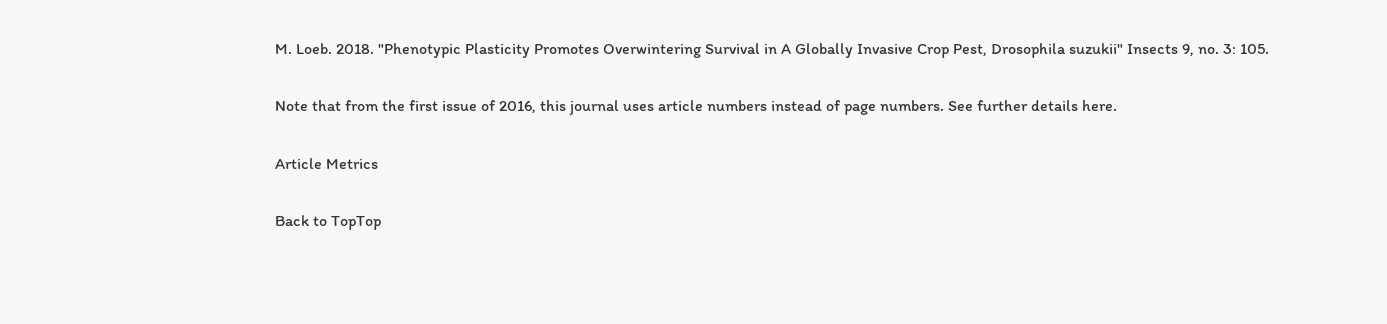M. Loeb. 2018. "Phenotypic Plasticity Promotes Overwintering Survival in A Globally Invasive Crop Pest, Drosophila suzukii" Insects 9, no. 3: 105.

Note that from the first issue of 2016, this journal uses article numbers instead of page numbers. See further details here.

Article Metrics

Back to TopTop